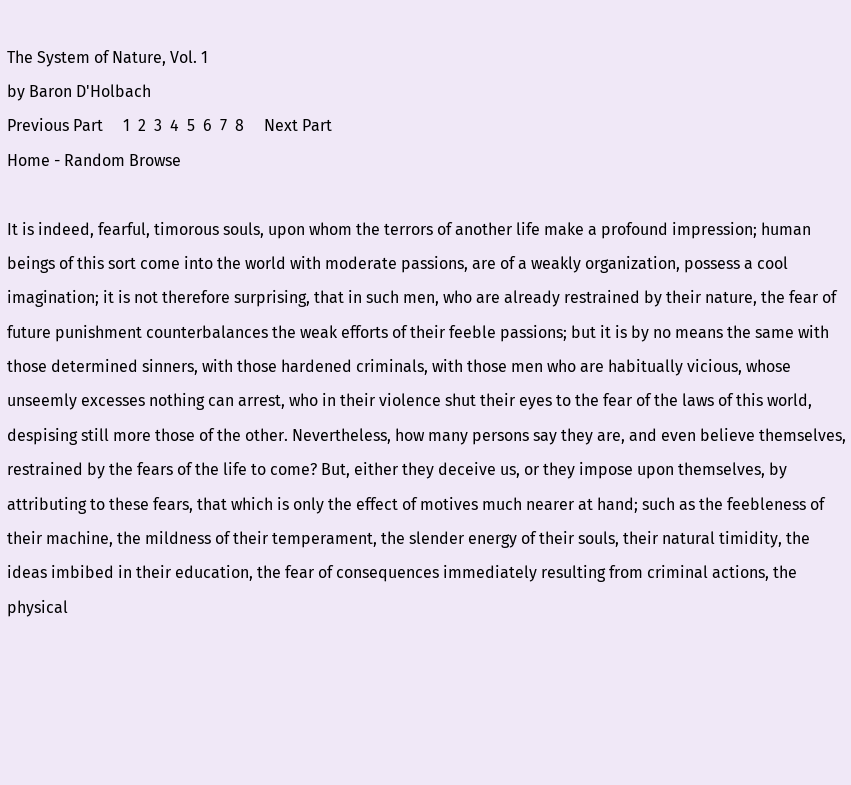The System of Nature, Vol. 1
by Baron D'Holbach
Previous Part     1  2  3  4  5  6  7  8     Next Part
Home - Random Browse

It is indeed, fearful, timorous souls, upon whom the terrors of another life make a profound impression; human beings of this sort come into the world with moderate passions, are of a weakly organization, possess a cool imagination; it is not therefore surprising, that in such men, who are already restrained by their nature, the fear of future punishment counterbalances the weak efforts of their feeble passions; but it is by no means the same with those determined sinners, with those hardened criminals, with those men who are habitually vicious, whose unseemly excesses nothing can arrest, who in their violence shut their eyes to the fear of the laws of this world, despising still more those of the other. Nevertheless, how many persons say they are, and even believe themselves, restrained by the fears of the life to come? But, either they deceive us, or they impose upon themselves, by attributing to these fears, that which is only the effect of motives much nearer at hand; such as the feebleness of their machine, the mildness of their temperament, the slender energy of their souls, their natural timidity, the ideas imbibed in their education, the fear of consequences immediately resulting from criminal actions, the physical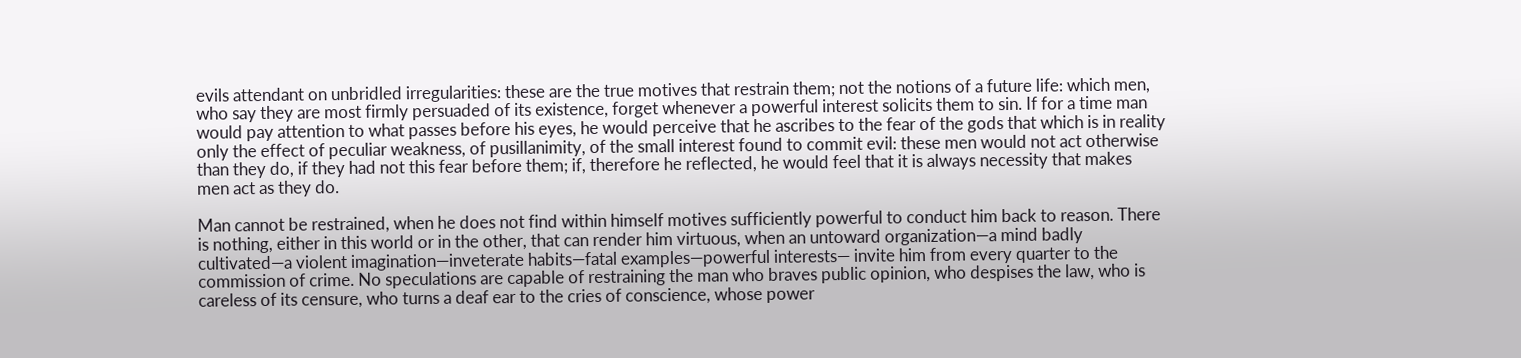evils attendant on unbridled irregularities: these are the true motives that restrain them; not the notions of a future life: which men, who say they are most firmly persuaded of its existence, forget whenever a powerful interest solicits them to sin. If for a time man would pay attention to what passes before his eyes, he would perceive that he ascribes to the fear of the gods that which is in reality only the effect of peculiar weakness, of pusillanimity, of the small interest found to commit evil: these men would not act otherwise than they do, if they had not this fear before them; if, therefore he reflected, he would feel that it is always necessity that makes men act as they do.

Man cannot be restrained, when he does not find within himself motives sufficiently powerful to conduct him back to reason. There is nothing, either in this world or in the other, that can render him virtuous, when an untoward organization—a mind badly cultivated—a violent imagination—inveterate habits—fatal examples—powerful interests— invite him from every quarter to the commission of crime. No speculations are capable of restraining the man who braves public opinion, who despises the law, who is careless of its censure, who turns a deaf ear to the cries of conscience, whose power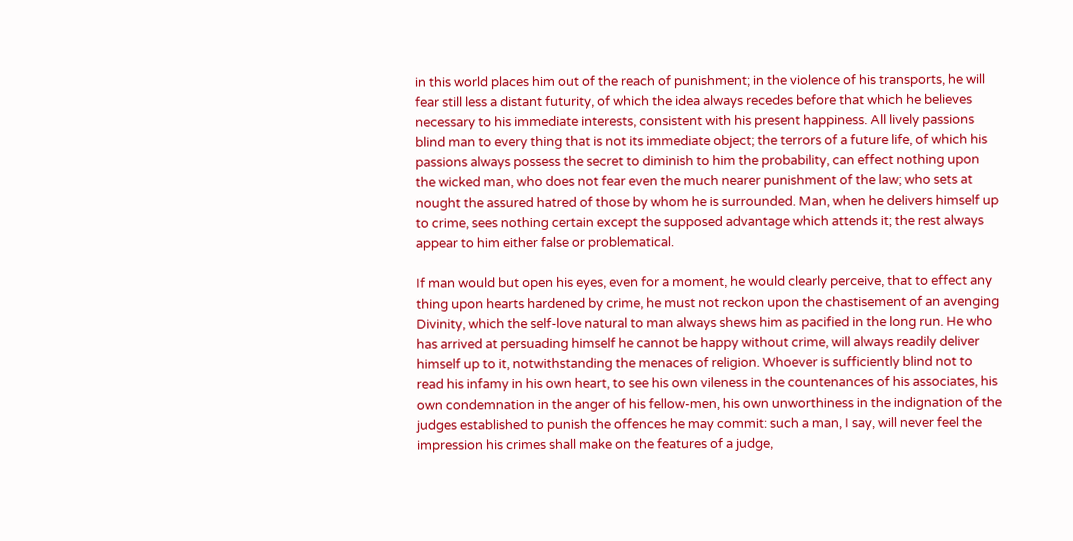in this world places him out of the reach of punishment; in the violence of his transports, he will fear still less a distant futurity, of which the idea always recedes before that which he believes necessary to his immediate interests, consistent with his present happiness. All lively passions blind man to every thing that is not its immediate object; the terrors of a future life, of which his passions always possess the secret to diminish to him the probability, can effect nothing upon the wicked man, who does not fear even the much nearer punishment of the law; who sets at nought the assured hatred of those by whom he is surrounded. Man, when he delivers himself up to crime, sees nothing certain except the supposed advantage which attends it; the rest always appear to him either false or problematical.

If man would but open his eyes, even for a moment, he would clearly perceive, that to effect any thing upon hearts hardened by crime, he must not reckon upon the chastisement of an avenging Divinity, which the self-love natural to man always shews him as pacified in the long run. He who has arrived at persuading himself he cannot be happy without crime, will always readily deliver himself up to it, notwithstanding the menaces of religion. Whoever is sufficiently blind not to read his infamy in his own heart, to see his own vileness in the countenances of his associates, his own condemnation in the anger of his fellow-men, his own unworthiness in the indignation of the judges established to punish the offences he may commit: such a man, I say, will never feel the impression his crimes shall make on the features of a judge,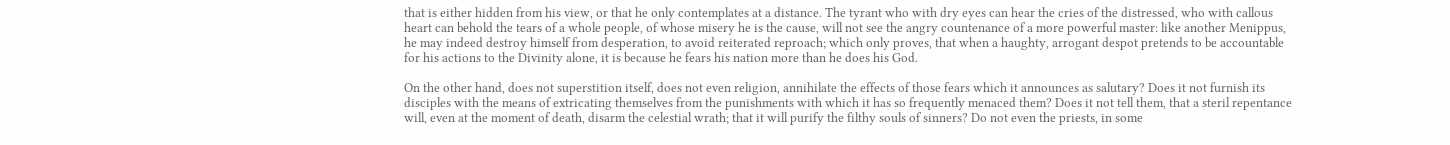that is either hidden from his view, or that he only contemplates at a distance. The tyrant who with dry eyes can hear the cries of the distressed, who with callous heart can behold the tears of a whole people, of whose misery he is the cause, will not see the angry countenance of a more powerful master: like another Menippus, he may indeed destroy himself from desperation, to avoid reiterated reproach; which only proves, that when a haughty, arrogant despot pretends to be accountable for his actions to the Divinity alone, it is because he fears his nation more than he does his God.

On the other hand, does not superstition itself, does not even religion, annihilate the effects of those fears which it announces as salutary? Does it not furnish its disciples with the means of extricating themselves from the punishments with which it has so frequently menaced them? Does it not tell them, that a steril repentance will, even at the moment of death, disarm the celestial wrath; that it will purify the filthy souls of sinners? Do not even the priests, in some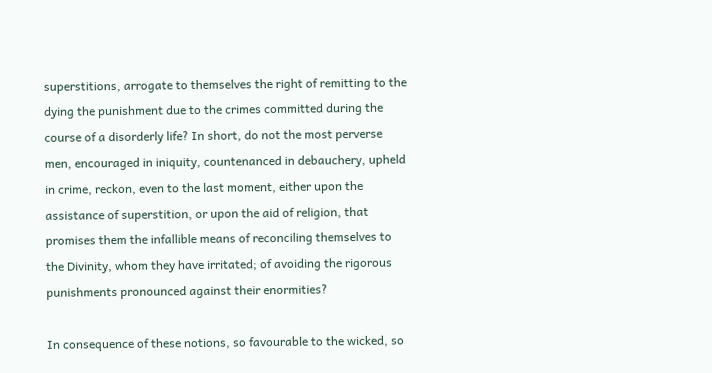superstitions, arrogate to themselves the right of remitting to the dying the punishment due to the crimes committed during the course of a disorderly life? In short, do not the most perverse men, encouraged in iniquity, countenanced in debauchery, upheld in crime, reckon, even to the last moment, either upon the assistance of superstition, or upon the aid of religion, that promises them the infallible means of reconciling themselves to the Divinity, whom they have irritated; of avoiding the rigorous punishments pronounced against their enormities?

In consequence of these notions, so favourable to the wicked, so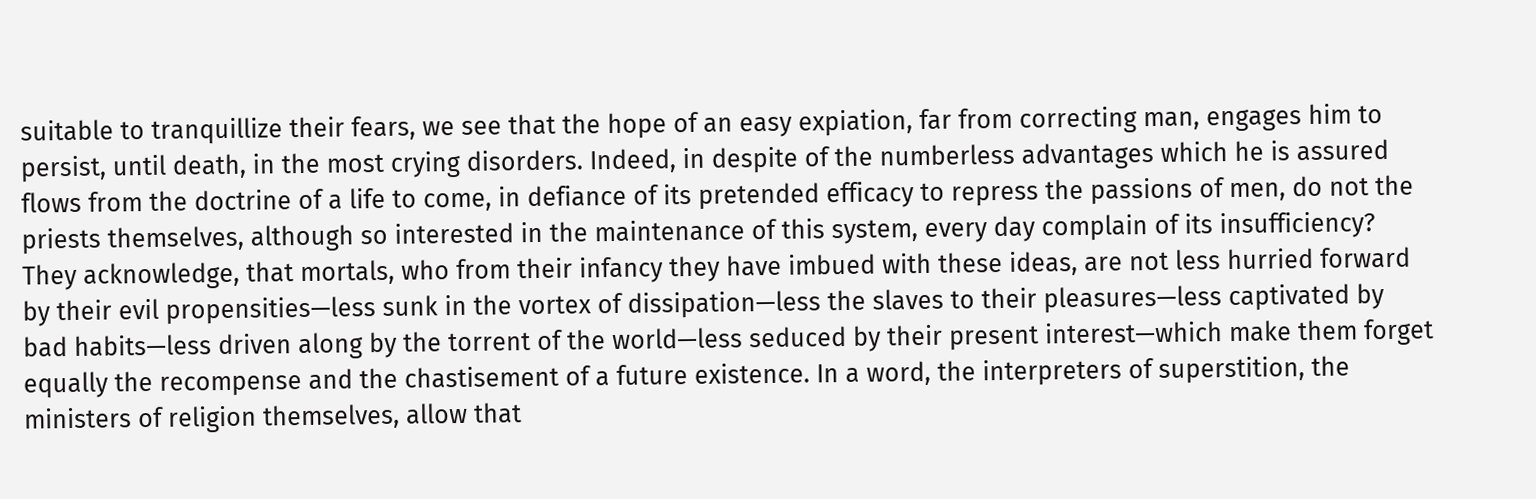suitable to tranquillize their fears, we see that the hope of an easy expiation, far from correcting man, engages him to persist, until death, in the most crying disorders. Indeed, in despite of the numberless advantages which he is assured flows from the doctrine of a life to come, in defiance of its pretended efficacy to repress the passions of men, do not the priests themselves, although so interested in the maintenance of this system, every day complain of its insufficiency? They acknowledge, that mortals, who from their infancy they have imbued with these ideas, are not less hurried forward by their evil propensities—less sunk in the vortex of dissipation—less the slaves to their pleasures—less captivated by bad habits—less driven along by the torrent of the world—less seduced by their present interest—which make them forget equally the recompense and the chastisement of a future existence. In a word, the interpreters of superstition, the ministers of religion themselves, allow that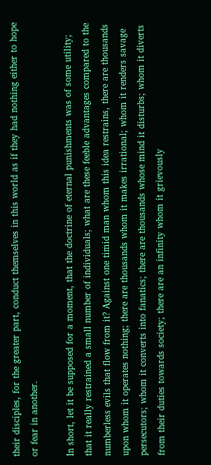their disciples, for the greater part, conduct themselves in this world as if they had nothing either to hope or fear in another.

In short, let it be supposed for a moment, that the doctrine of eternal punishments was of some utility; that it really restrained a small number of individuals; what are these feeble advantages compared to the numberless evils that flow from it? Against one timid man whom this idea restrains, there are thousands upon whom it operates nothing; there are thousands whom it makes irrational; whom it renders savage persecutors; whom it converts into fanatics; there are thousands whose mind it disturbs; whom it diverts from their duties towards society; there are an infinity whom it grievously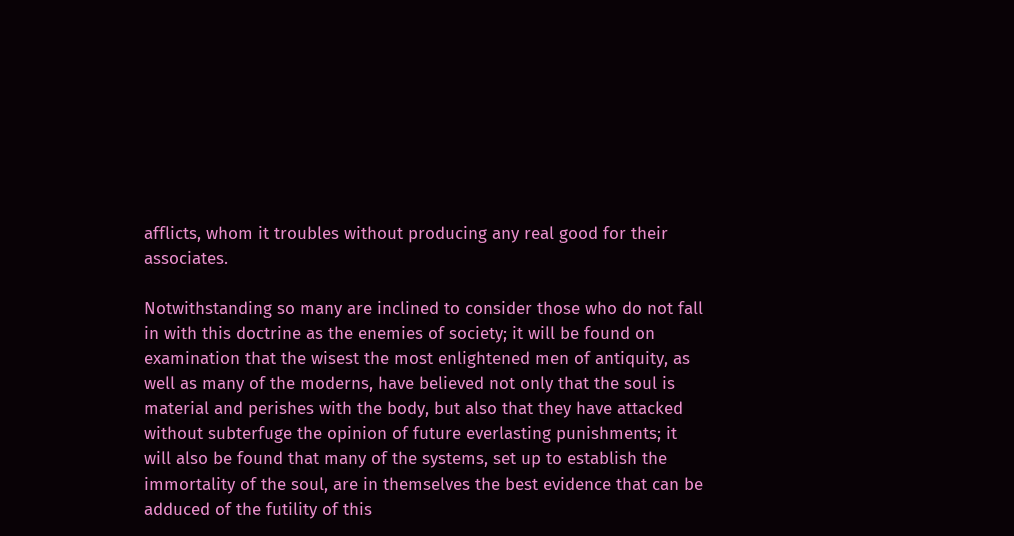afflicts, whom it troubles without producing any real good for their associates.

Notwithstanding so many are inclined to consider those who do not fall in with this doctrine as the enemies of society; it will be found on examination that the wisest the most enlightened men of antiquity, as well as many of the moderns, have believed not only that the soul is material and perishes with the body, but also that they have attacked without subterfuge the opinion of future everlasting punishments; it will also be found that many of the systems, set up to establish the immortality of the soul, are in themselves the best evidence that can be adduced of the futility of this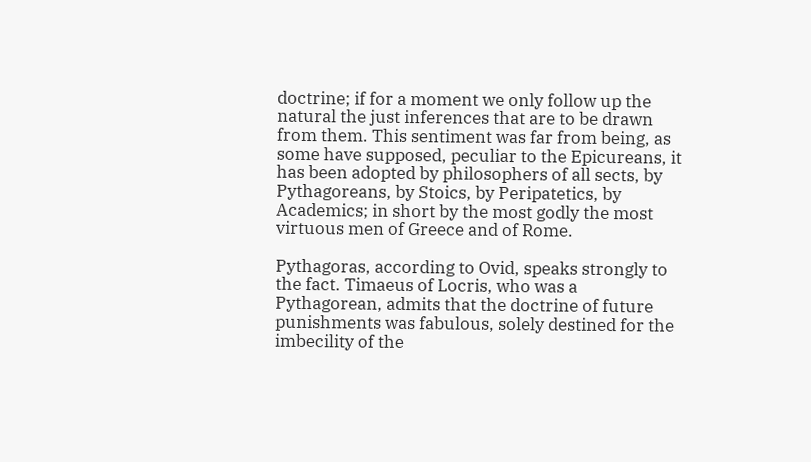doctrine; if for a moment we only follow up the natural the just inferences that are to be drawn from them. This sentiment was far from being, as some have supposed, peculiar to the Epicureans, it has been adopted by philosophers of all sects, by Pythagoreans, by Stoics, by Peripatetics, by Academics; in short by the most godly the most virtuous men of Greece and of Rome.

Pythagoras, according to Ovid, speaks strongly to the fact. Timaeus of Locris, who was a Pythagorean, admits that the doctrine of future punishments was fabulous, solely destined for the imbecility of the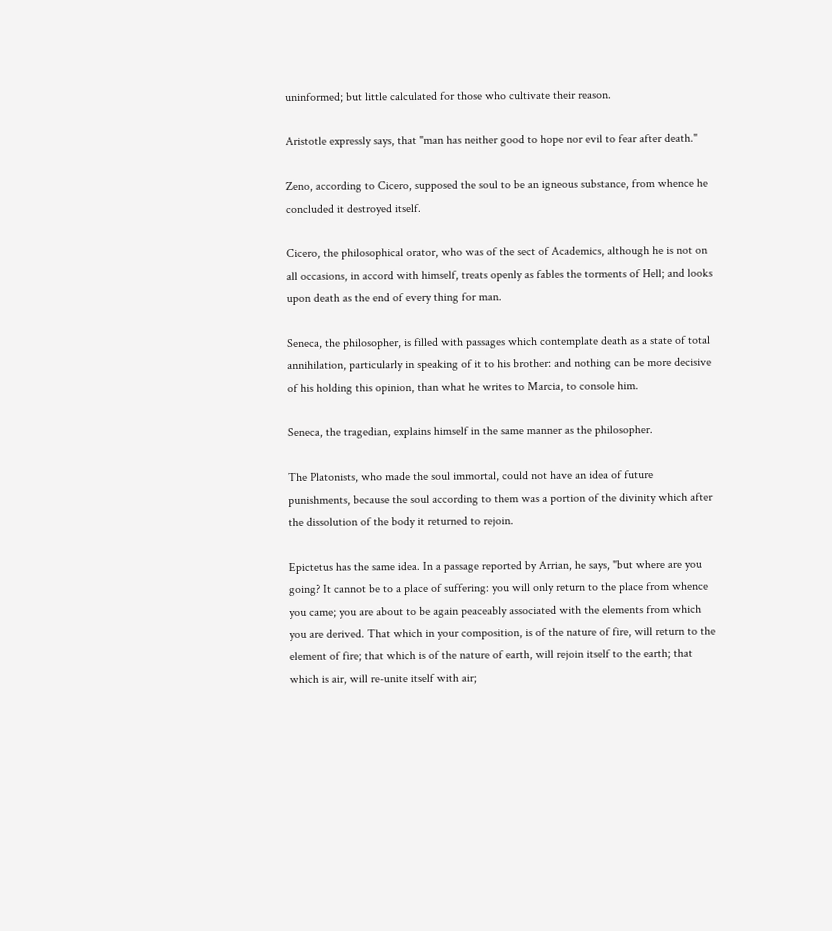uninformed; but little calculated for those who cultivate their reason.

Aristotle expressly says, that "man has neither good to hope nor evil to fear after death."

Zeno, according to Cicero, supposed the soul to be an igneous substance, from whence he concluded it destroyed itself.

Cicero, the philosophical orator, who was of the sect of Academics, although he is not on all occasions, in accord with himself, treats openly as fables the torments of Hell; and looks upon death as the end of every thing for man.

Seneca, the philosopher, is filled with passages which contemplate death as a state of total annihilation, particularly in speaking of it to his brother: and nothing can be more decisive of his holding this opinion, than what he writes to Marcia, to console him.

Seneca, the tragedian, explains himself in the same manner as the philosopher.

The Platonists, who made the soul immortal, could not have an idea of future punishments, because the soul according to them was a portion of the divinity which after the dissolution of the body it returned to rejoin.

Epictetus has the same idea. In a passage reported by Arrian, he says, "but where are you going? It cannot be to a place of suffering: you will only return to the place from whence you came; you are about to be again peaceably associated with the elements from which you are derived. That which in your composition, is of the nature of fire, will return to the element of fire; that which is of the nature of earth, will rejoin itself to the earth; that which is air, will re-unite itself with air;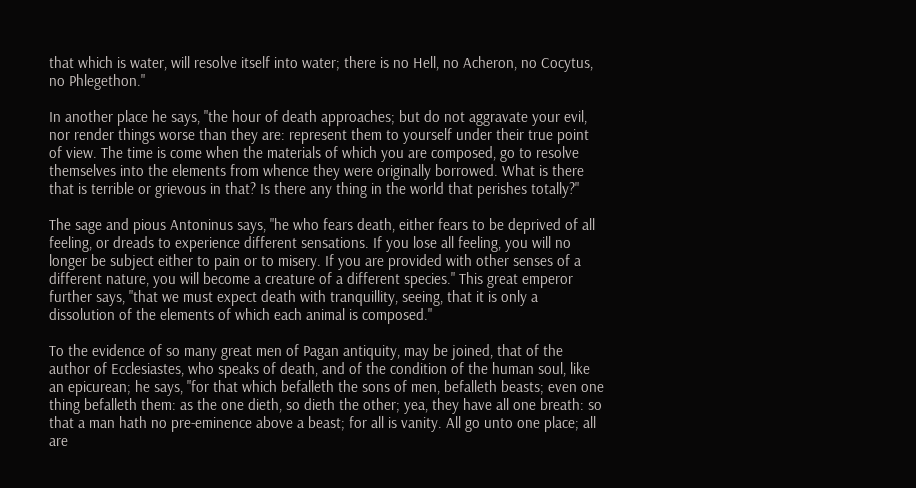that which is water, will resolve itself into water; there is no Hell, no Acheron, no Cocytus, no Phlegethon."

In another place he says, "the hour of death approaches; but do not aggravate your evil, nor render things worse than they are: represent them to yourself under their true point of view. The time is come when the materials of which you are composed, go to resolve themselves into the elements from whence they were originally borrowed. What is there that is terrible or grievous in that? Is there any thing in the world that perishes totally?"

The sage and pious Antoninus says, "he who fears death, either fears to be deprived of all feeling, or dreads to experience different sensations. If you lose all feeling, you will no longer be subject either to pain or to misery. If you are provided with other senses of a different nature, you will become a creature of a different species." This great emperor further says, "that we must expect death with tranquillity, seeing, that it is only a dissolution of the elements of which each animal is composed."

To the evidence of so many great men of Pagan antiquity, may be joined, that of the author of Ecclesiastes, who speaks of death, and of the condition of the human soul, like an epicurean; he says, "for that which befalleth the sons of men, befalleth beasts; even one thing befalleth them: as the one dieth, so dieth the other; yea, they have all one breath: so that a man hath no pre-eminence above a beast; for all is vanity. All go unto one place; all are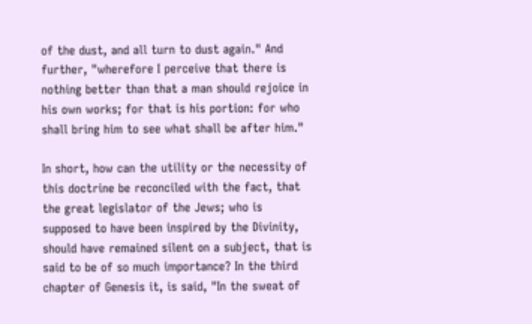of the dust, and all turn to dust again." And further, "wherefore I perceive that there is nothing better than that a man should rejoice in his own works; for that is his portion: for who shall bring him to see what shall be after him."

In short, how can the utility or the necessity of this doctrine be reconciled with the fact, that the great legislator of the Jews; who is supposed to have been inspired by the Divinity, should have remained silent on a subject, that is said to be of so much importance? In the third chapter of Genesis it, is said, "In the sweat of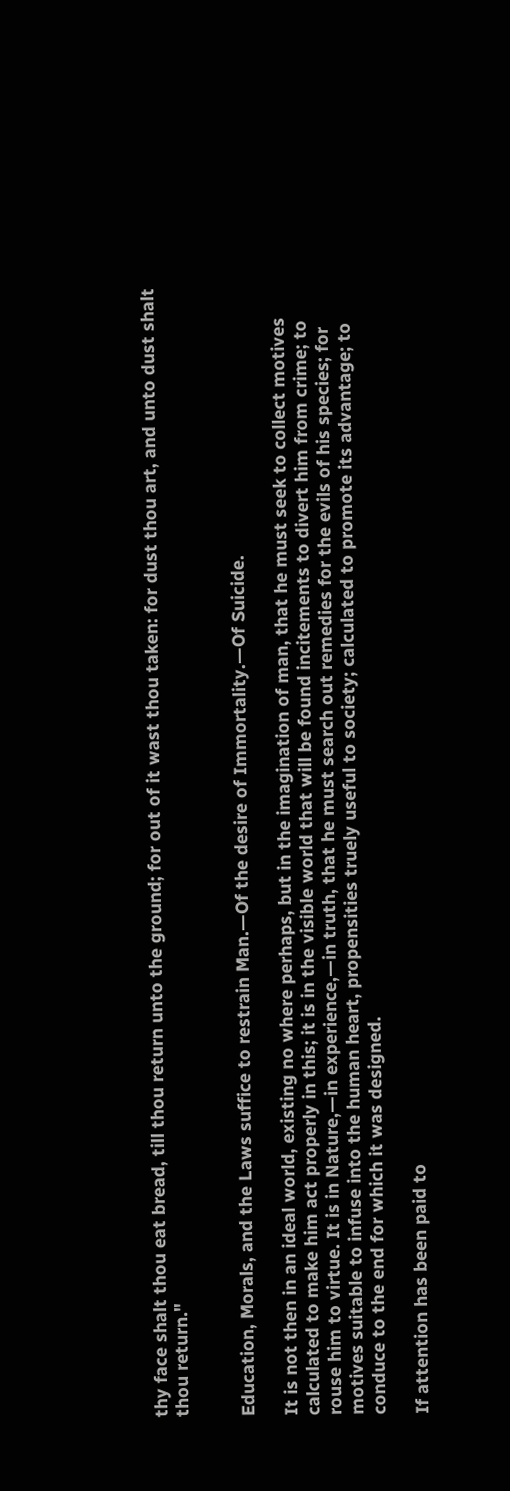thy face shalt thou eat bread, till thou return unto the ground; for out of it wast thou taken: for dust thou art, and unto dust shalt thou return."


Education, Morals, and the Laws suffice to restrain Man.—Of the desire of Immortality.—Of Suicide.

It is not then in an ideal world, existing no where perhaps, but in the imagination of man, that he must seek to collect motives calculated to make him act properly in this; it is in the visible world that will be found incitements to divert him from crime; to rouse him to virtue. It is in Nature,—in experience,—in truth, that he must search out remedies for the evils of his species; for motives suitable to infuse into the human heart, propensities truely useful to society; calculated to promote its advantage; to conduce to the end for which it was designed.

If attention has been paid to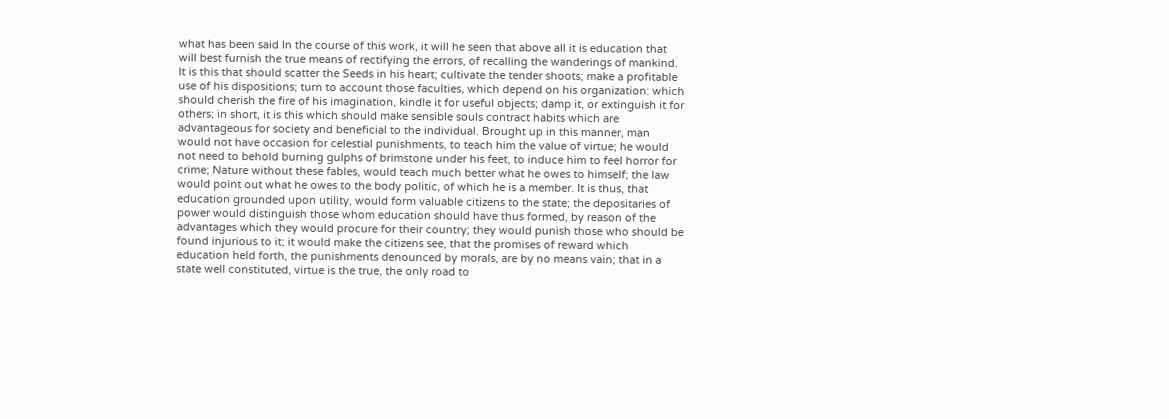what has been said In the course of this work, it will he seen that above all it is education that will best furnish the true means of rectifying the errors, of recalling the wanderings of mankind. It is this that should scatter the Seeds in his heart; cultivate the tender shoots; make a profitable use of his dispositions; turn to account those faculties, which depend on his organization: which should cherish the fire of his imagination, kindle it for useful objects; damp it, or extinguish it for others; in short, it is this which should make sensible souls contract habits which are advantageous for society and beneficial to the individual. Brought up in this manner, man would not have occasion for celestial punishments, to teach him the value of virtue; he would not need to behold burning gulphs of brimstone under his feet, to induce him to feel horror for crime; Nature without these fables, would teach much better what he owes to himself; the law would point out what he owes to the body politic, of which he is a member. It is thus, that education grounded upon utility, would form valuable citizens to the state; the depositaries of power would distinguish those whom education should have thus formed, by reason of the advantages which they would procure for their country; they would punish those who should be found injurious to it; it would make the citizens see, that the promises of reward which education held forth, the punishments denounced by morals, are by no means vain; that in a state well constituted, virtue is the true, the only road to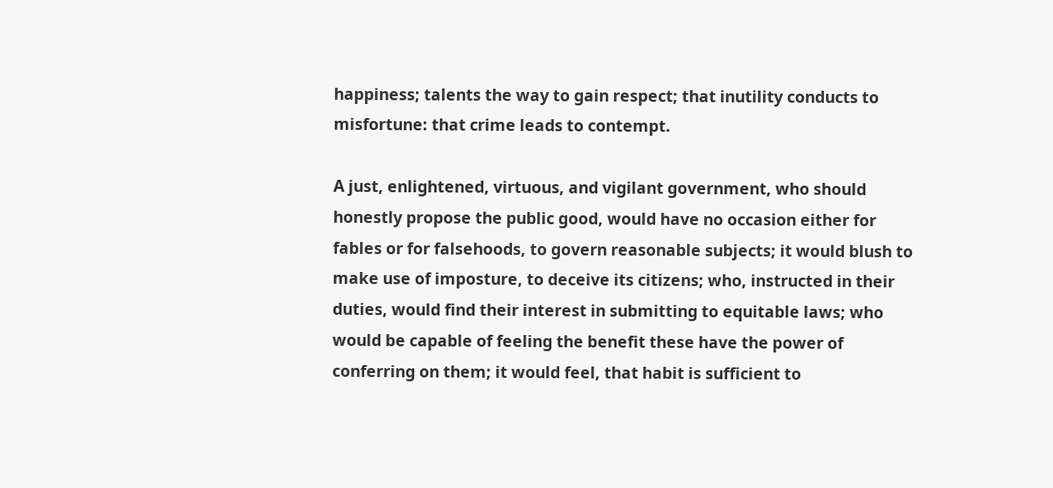happiness; talents the way to gain respect; that inutility conducts to misfortune: that crime leads to contempt.

A just, enlightened, virtuous, and vigilant government, who should honestly propose the public good, would have no occasion either for fables or for falsehoods, to govern reasonable subjects; it would blush to make use of imposture, to deceive its citizens; who, instructed in their duties, would find their interest in submitting to equitable laws; who would be capable of feeling the benefit these have the power of conferring on them; it would feel, that habit is sufficient to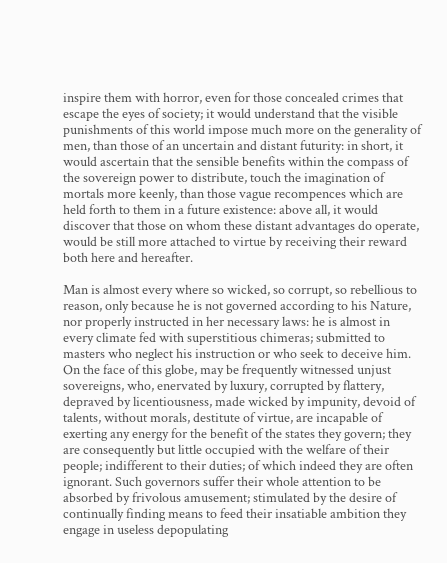inspire them with horror, even for those concealed crimes that escape the eyes of society; it would understand that the visible punishments of this world impose much more on the generality of men, than those of an uncertain and distant futurity: in short, it would ascertain that the sensible benefits within the compass of the sovereign power to distribute, touch the imagination of mortals more keenly, than those vague recompences which are held forth to them in a future existence: above all, it would discover that those on whom these distant advantages do operate, would be still more attached to virtue by receiving their reward both here and hereafter.

Man is almost every where so wicked, so corrupt, so rebellious to reason, only because he is not governed according to his Nature, nor properly instructed in her necessary laws: he is almost in every climate fed with superstitious chimeras; submitted to masters who neglect his instruction or who seek to deceive him. On the face of this globe, may be frequently witnessed unjust sovereigns, who, enervated by luxury, corrupted by flattery, depraved by licentiousness, made wicked by impunity, devoid of talents, without morals, destitute of virtue, are incapable of exerting any energy for the benefit of the states they govern; they are consequently but little occupied with the welfare of their people; indifferent to their duties; of which indeed they are often ignorant. Such governors suffer their whole attention to be absorbed by frivolous amusement; stimulated by the desire of continually finding means to feed their insatiable ambition they engage in useless depopulating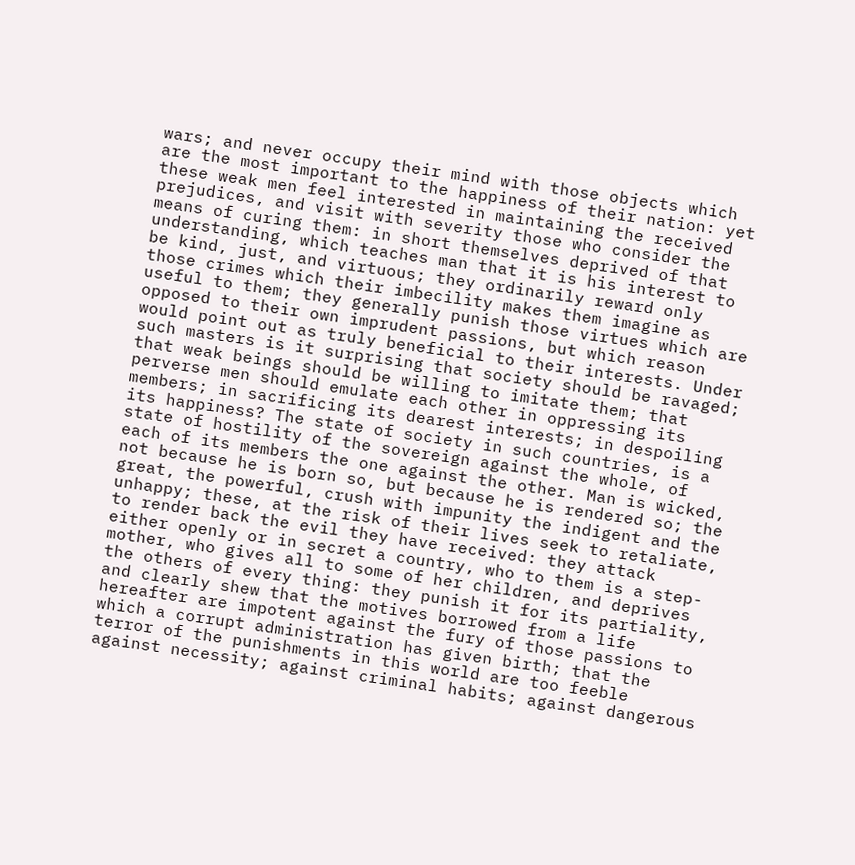wars; and never occupy their mind with those objects which are the most important to the happiness of their nation: yet these weak men feel interested in maintaining the received prejudices, and visit with severity those who consider the means of curing them: in short themselves deprived of that understanding, which teaches man that it is his interest to be kind, just, and virtuous; they ordinarily reward only those crimes which their imbecility makes them imagine as useful to them; they generally punish those virtues which are opposed to their own imprudent passions, but which reason would point out as truly beneficial to their interests. Under such masters is it surprising that society should be ravaged; that weak beings should be willing to imitate them; that perverse men should emulate each other in oppressing its members; in sacrificing its dearest interests; in despoiling its happiness? The state of society in such countries, is a state of hostility of the sovereign against the whole, of each of its members the one against the other. Man is wicked, not because he is born so, but because he is rendered so; the great, the powerful, crush with impunity the indigent and the unhappy; these, at the risk of their lives seek to retaliate, to render back the evil they have received: they attack either openly or in secret a country, who to them is a step-mother, who gives all to some of her children, and deprives the others of every thing: they punish it for its partiality, and clearly shew that the motives borrowed from a life hereafter are impotent against the fury of those passions to which a corrupt administration has given birth; that the terror of the punishments in this world are too feeble against necessity; against criminal habits; against dangerous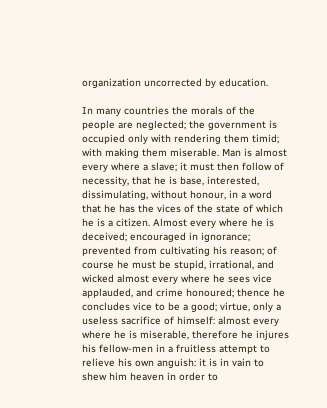organization uncorrected by education.

In many countries the morals of the people are neglected; the government is occupied only with rendering them timid; with making them miserable. Man is almost every where a slave; it must then follow of necessity, that he is base, interested, dissimulating, without honour, in a word that he has the vices of the state of which he is a citizen. Almost every where he is deceived; encouraged in ignorance; prevented from cultivating his reason; of course he must be stupid, irrational, and wicked almost every where he sees vice applauded, and crime honoured; thence he concludes vice to be a good; virtue, only a useless sacrifice of himself: almost every where he is miserable, therefore he injures his fellow-men in a fruitless attempt to relieve his own anguish: it is in vain to shew him heaven in order to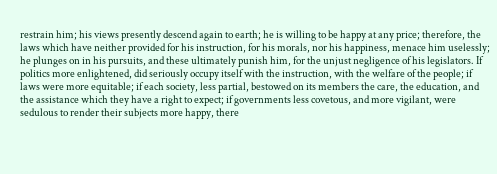restrain him; his views presently descend again to earth; he is willing to be happy at any price; therefore, the laws which have neither provided for his instruction, for his morals, nor his happiness, menace him uselessly; he plunges on in his pursuits, and these ultimately punish him, for the unjust negligence of his legislators. If politics more enlightened, did seriously occupy itself with the instruction, with the welfare of the people; if laws were more equitable; if each society, less partial, bestowed on its members the care, the education, and the assistance which they have a right to expect; if governments less covetous, and more vigilant, were sedulous to render their subjects more happy, there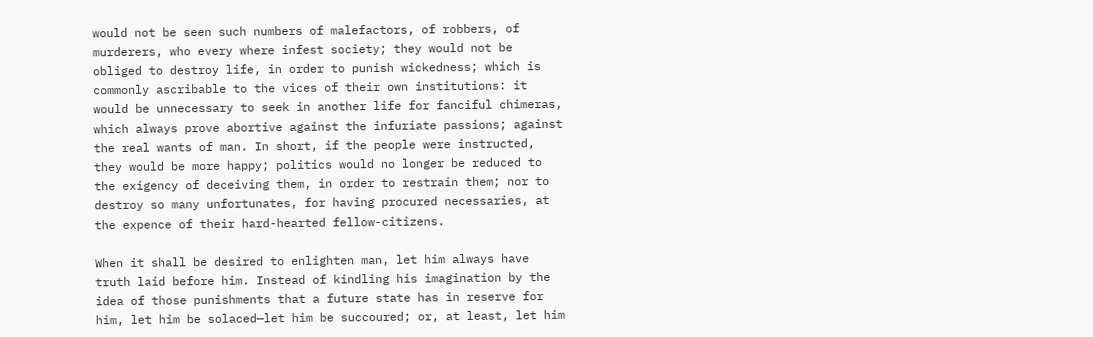would not be seen such numbers of malefactors, of robbers, of murderers, who every where infest society; they would not be obliged to destroy life, in order to punish wickedness; which is commonly ascribable to the vices of their own institutions: it would be unnecessary to seek in another life for fanciful chimeras, which always prove abortive against the infuriate passions; against the real wants of man. In short, if the people were instructed, they would be more happy; politics would no longer be reduced to the exigency of deceiving them, in order to restrain them; nor to destroy so many unfortunates, for having procured necessaries, at the expence of their hard-hearted fellow-citizens.

When it shall be desired to enlighten man, let him always have truth laid before him. Instead of kindling his imagination by the idea of those punishments that a future state has in reserve for him, let him be solaced—let him be succoured; or, at least, let him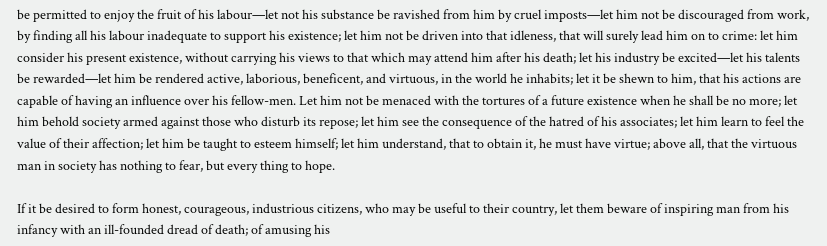be permitted to enjoy the fruit of his labour—let not his substance be ravished from him by cruel imposts—let him not be discouraged from work, by finding all his labour inadequate to support his existence; let him not be driven into that idleness, that will surely lead him on to crime: let him consider his present existence, without carrying his views to that which may attend him after his death; let his industry be excited—let his talents be rewarded—let him be rendered active, laborious, beneficent, and virtuous, in the world he inhabits; let it be shewn to him, that his actions are capable of having an influence over his fellow-men. Let him not be menaced with the tortures of a future existence when he shall be no more; let him behold society armed against those who disturb its repose; let him see the consequence of the hatred of his associates; let him learn to feel the value of their affection; let him be taught to esteem himself; let him understand, that to obtain it, he must have virtue; above all, that the virtuous man in society has nothing to fear, but every thing to hope.

If it be desired to form honest, courageous, industrious citizens, who may be useful to their country, let them beware of inspiring man from his infancy with an ill-founded dread of death; of amusing his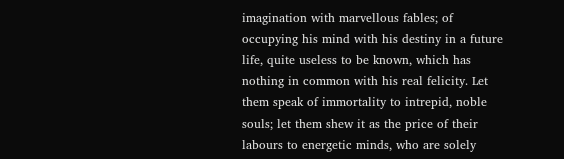imagination with marvellous fables; of occupying his mind with his destiny in a future life, quite useless to be known, which has nothing in common with his real felicity. Let them speak of immortality to intrepid, noble souls; let them shew it as the price of their labours to energetic minds, who are solely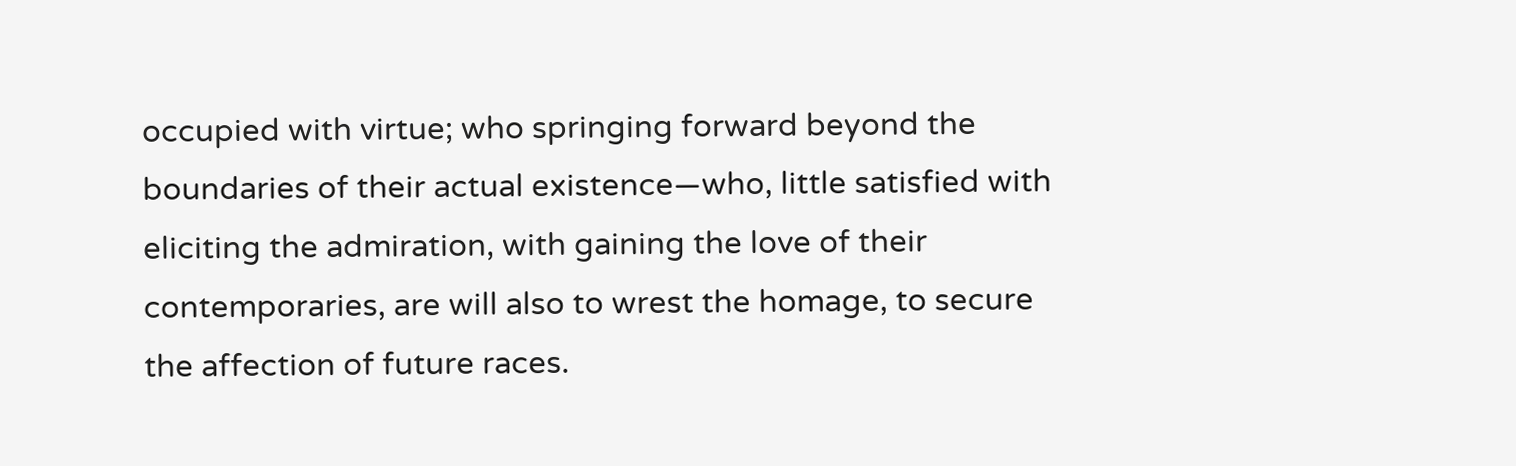occupied with virtue; who springing forward beyond the boundaries of their actual existence—who, little satisfied with eliciting the admiration, with gaining the love of their contemporaries, are will also to wrest the homage, to secure the affection of future races.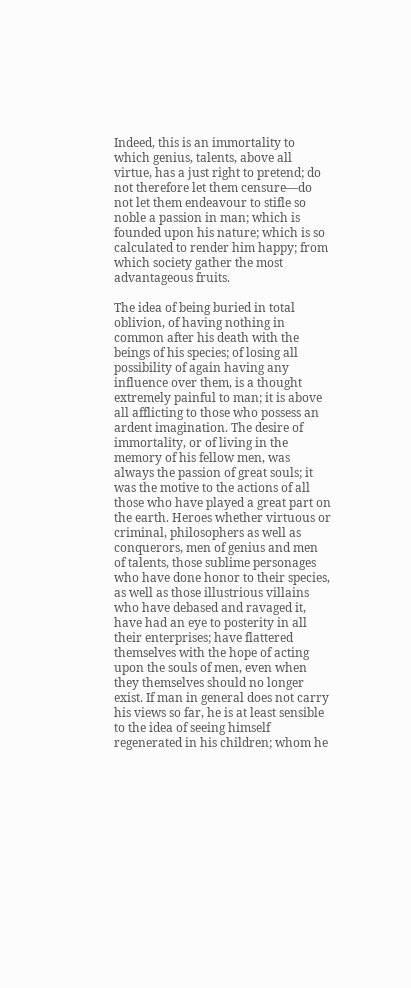Indeed, this is an immortality to which genius, talents, above all virtue, has a just right to pretend; do not therefore let them censure—do not let them endeavour to stifle so noble a passion in man; which is founded upon his nature; which is so calculated to render him happy; from which society gather the most advantageous fruits.

The idea of being buried in total oblivion, of having nothing in common after his death with the beings of his species; of losing all possibility of again having any influence over them, is a thought extremely painful to man; it is above all afflicting to those who possess an ardent imagination. The desire of immortality, or of living in the memory of his fellow men, was always the passion of great souls; it was the motive to the actions of all those who have played a great part on the earth. Heroes whether virtuous or criminal, philosophers as well as conquerors, men of genius and men of talents, those sublime personages who have done honor to their species, as well as those illustrious villains who have debased and ravaged it, have had an eye to posterity in all their enterprises; have flattered themselves with the hope of acting upon the souls of men, even when they themselves should no longer exist. If man in general does not carry his views so far, he is at least sensible to the idea of seeing himself regenerated in his children; whom he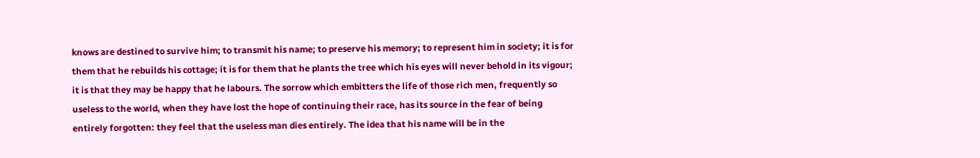knows are destined to survive him; to transmit his name; to preserve his memory; to represent him in society; it is for them that he rebuilds his cottage; it is for them that he plants the tree which his eyes will never behold in its vigour; it is that they may be happy that he labours. The sorrow which embitters the life of those rich men, frequently so useless to the world, when they have lost the hope of continuing their race, has its source in the fear of being entirely forgotten: they feel that the useless man dies entirely. The idea that his name will be in the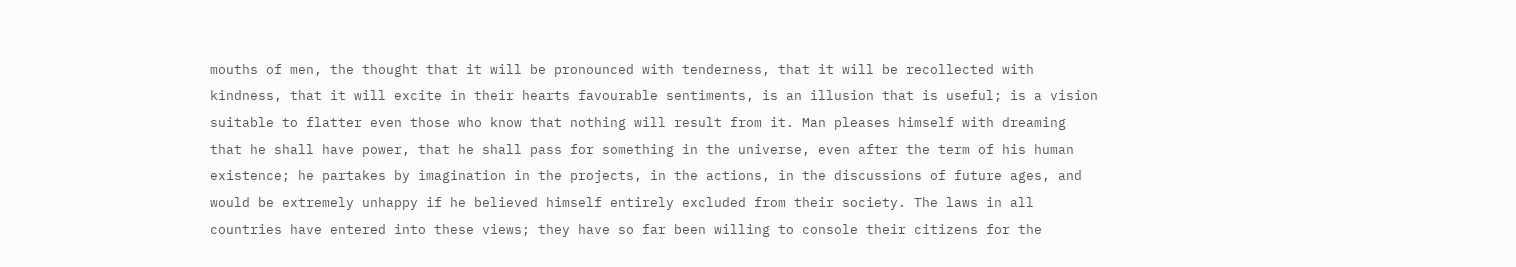mouths of men, the thought that it will be pronounced with tenderness, that it will be recollected with kindness, that it will excite in their hearts favourable sentiments, is an illusion that is useful; is a vision suitable to flatter even those who know that nothing will result from it. Man pleases himself with dreaming that he shall have power, that he shall pass for something in the universe, even after the term of his human existence; he partakes by imagination in the projects, in the actions, in the discussions of future ages, and would be extremely unhappy if he believed himself entirely excluded from their society. The laws in all countries have entered into these views; they have so far been willing to console their citizens for the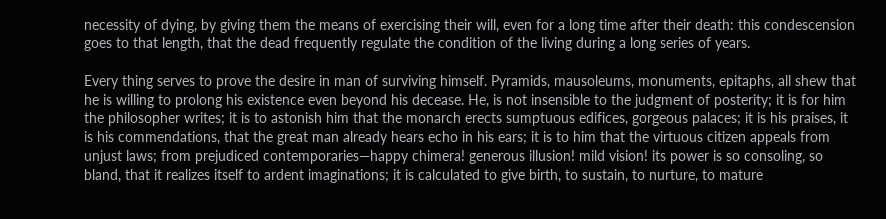necessity of dying, by giving them the means of exercising their will, even for a long time after their death: this condescension goes to that length, that the dead frequently regulate the condition of the living during a long series of years.

Every thing serves to prove the desire in man of surviving himself. Pyramids, mausoleums, monuments, epitaphs, all shew that he is willing to prolong his existence even beyond his decease. He, is not insensible to the judgment of posterity; it is for him the philosopher writes; it is to astonish him that the monarch erects sumptuous edifices, gorgeous palaces; it is his praises, it is his commendations, that the great man already hears echo in his ears; it is to him that the virtuous citizen appeals from unjust laws; from prejudiced contemporaries—happy chimera! generous illusion! mild vision! its power is so consoling, so bland, that it realizes itself to ardent imaginations; it is calculated to give birth, to sustain, to nurture, to mature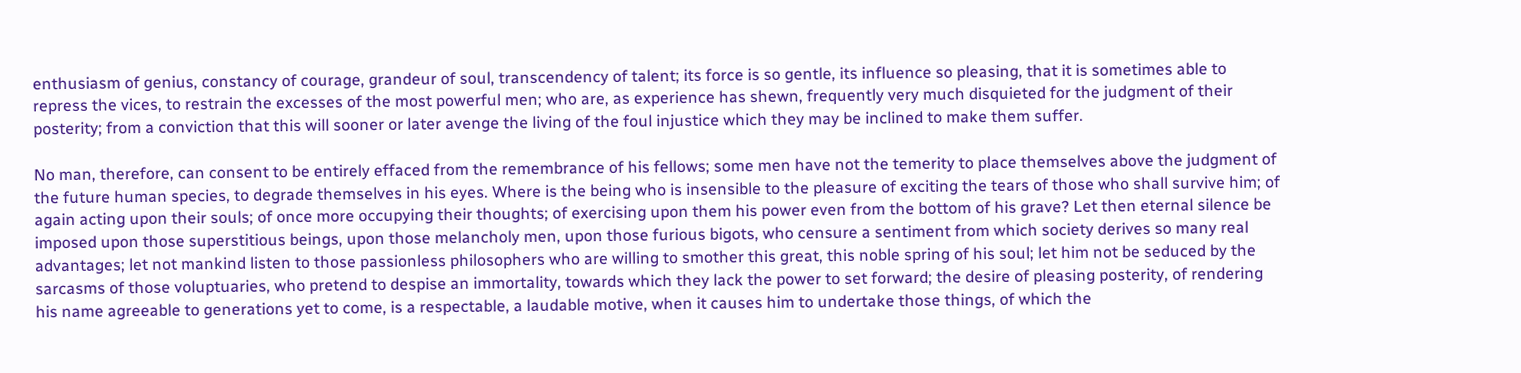enthusiasm of genius, constancy of courage, grandeur of soul, transcendency of talent; its force is so gentle, its influence so pleasing, that it is sometimes able to repress the vices, to restrain the excesses of the most powerful men; who are, as experience has shewn, frequently very much disquieted for the judgment of their posterity; from a conviction that this will sooner or later avenge the living of the foul injustice which they may be inclined to make them suffer.

No man, therefore, can consent to be entirely effaced from the remembrance of his fellows; some men have not the temerity to place themselves above the judgment of the future human species, to degrade themselves in his eyes. Where is the being who is insensible to the pleasure of exciting the tears of those who shall survive him; of again acting upon their souls; of once more occupying their thoughts; of exercising upon them his power even from the bottom of his grave? Let then eternal silence be imposed upon those superstitious beings, upon those melancholy men, upon those furious bigots, who censure a sentiment from which society derives so many real advantages; let not mankind listen to those passionless philosophers who are willing to smother this great, this noble spring of his soul; let him not be seduced by the sarcasms of those voluptuaries, who pretend to despise an immortality, towards which they lack the power to set forward; the desire of pleasing posterity, of rendering his name agreeable to generations yet to come, is a respectable, a laudable motive, when it causes him to undertake those things, of which the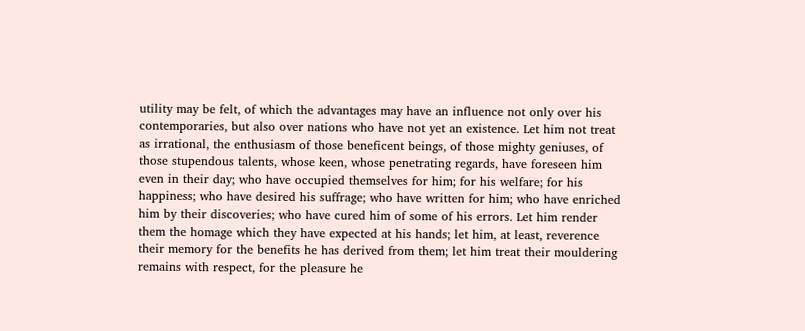utility may be felt, of which the advantages may have an influence not only over his contemporaries, but also over nations who have not yet an existence. Let him not treat as irrational, the enthusiasm of those beneficent beings, of those mighty geniuses, of those stupendous talents, whose keen, whose penetrating regards, have foreseen him even in their day; who have occupied themselves for him; for his welfare; for his happiness; who have desired his suffrage; who have written for him; who have enriched him by their discoveries; who have cured him of some of his errors. Let him render them the homage which they have expected at his hands; let him, at least, reverence their memory for the benefits he has derived from them; let him treat their mouldering remains with respect, for the pleasure he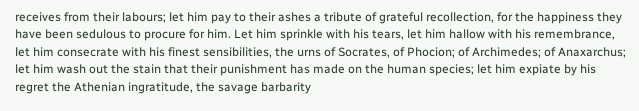receives from their labours; let him pay to their ashes a tribute of grateful recollection, for the happiness they have been sedulous to procure for him. Let him sprinkle with his tears, let him hallow with his remembrance, let him consecrate with his finest sensibilities, the urns of Socrates, of Phocion; of Archimedes; of Anaxarchus; let him wash out the stain that their punishment has made on the human species; let him expiate by his regret the Athenian ingratitude, the savage barbarity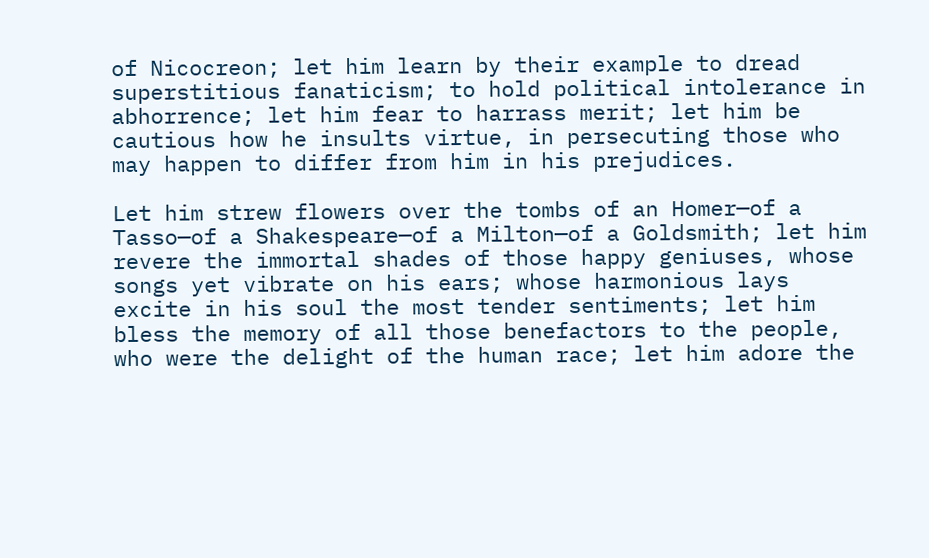of Nicocreon; let him learn by their example to dread superstitious fanaticism; to hold political intolerance in abhorrence; let him fear to harrass merit; let him be cautious how he insults virtue, in persecuting those who may happen to differ from him in his prejudices.

Let him strew flowers over the tombs of an Homer—of a Tasso—of a Shakespeare—of a Milton—of a Goldsmith; let him revere the immortal shades of those happy geniuses, whose songs yet vibrate on his ears; whose harmonious lays excite in his soul the most tender sentiments; let him bless the memory of all those benefactors to the people, who were the delight of the human race; let him adore the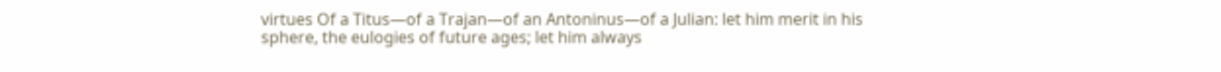virtues Of a Titus—of a Trajan—of an Antoninus—of a Julian: let him merit in his sphere, the eulogies of future ages; let him always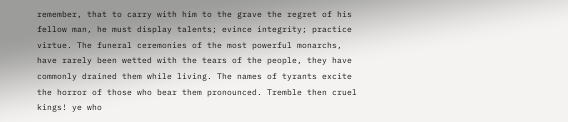remember, that to carry with him to the grave the regret of his fellow man, he must display talents; evince integrity; practice virtue. The funeral ceremonies of the most powerful monarchs, have rarely been wetted with the tears of the people, they have commonly drained them while living. The names of tyrants excite the horror of those who bear them pronounced. Tremble then cruel kings! ye who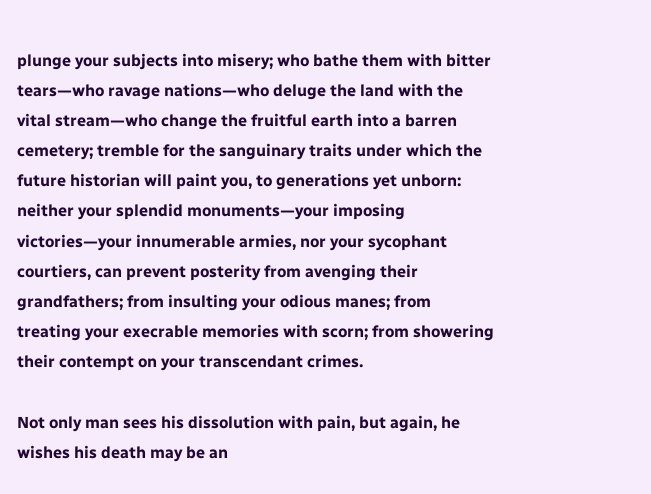plunge your subjects into misery; who bathe them with bitter tears—who ravage nations—who deluge the land with the vital stream—who change the fruitful earth into a barren cemetery; tremble for the sanguinary traits under which the future historian will paint you, to generations yet unborn: neither your splendid monuments—your imposing victories—your innumerable armies, nor your sycophant courtiers, can prevent posterity from avenging their grandfathers; from insulting your odious manes; from treating your execrable memories with scorn; from showering their contempt on your transcendant crimes.

Not only man sees his dissolution with pain, but again, he wishes his death may be an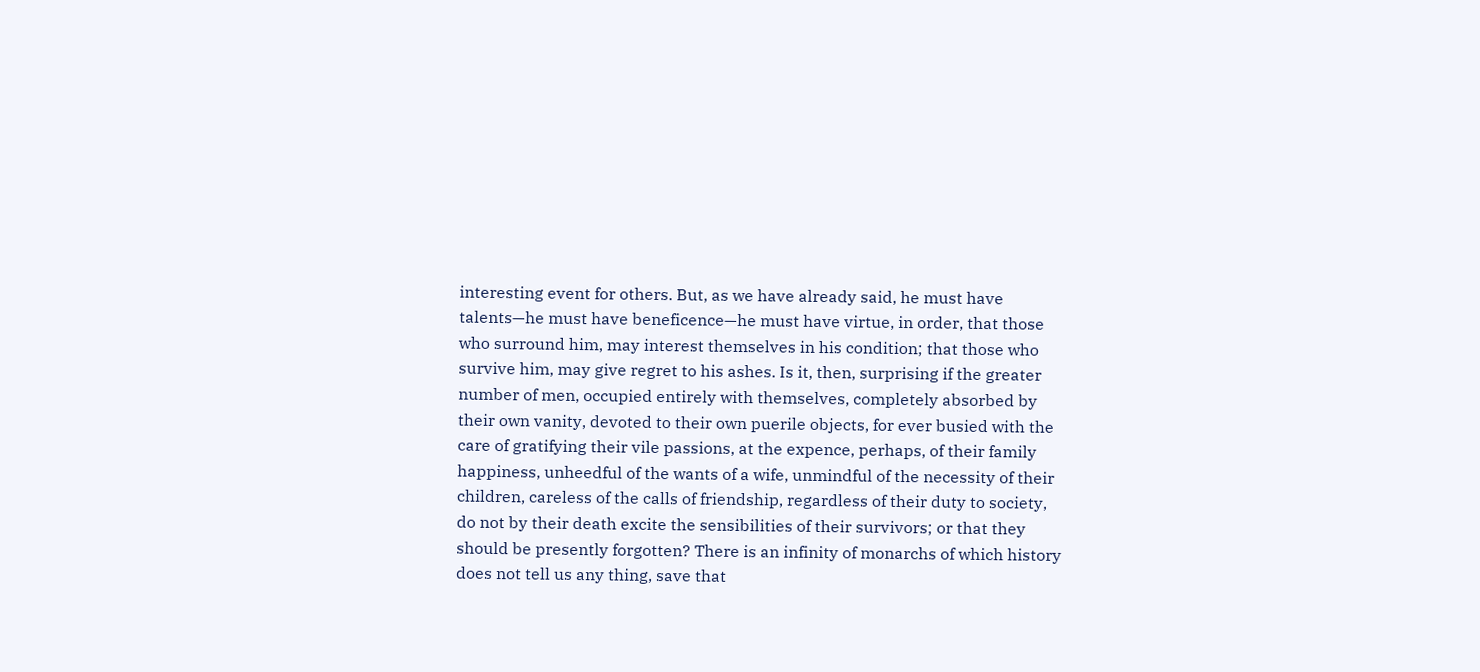interesting event for others. But, as we have already said, he must have talents—he must have beneficence—he must have virtue, in order, that those who surround him, may interest themselves in his condition; that those who survive him, may give regret to his ashes. Is it, then, surprising if the greater number of men, occupied entirely with themselves, completely absorbed by their own vanity, devoted to their own puerile objects, for ever busied with the care of gratifying their vile passions, at the expence, perhaps, of their family happiness, unheedful of the wants of a wife, unmindful of the necessity of their children, careless of the calls of friendship, regardless of their duty to society, do not by their death excite the sensibilities of their survivors; or that they should be presently forgotten? There is an infinity of monarchs of which history does not tell us any thing, save that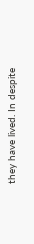they have lived. In despite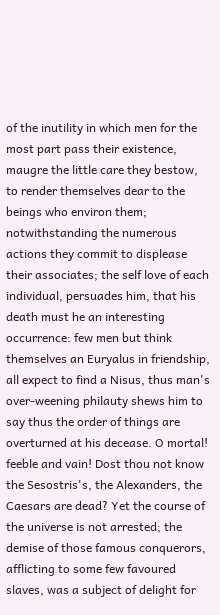of the inutility in which men for the most part pass their existence, maugre the little care they bestow, to render themselves dear to the beings who environ them; notwithstanding the numerous actions they commit to displease their associates; the self love of each individual, persuades him, that his death must he an interesting occurrence: few men but think themselves an Euryalus in friendship, all expect to find a Nisus, thus man's over-weening philauty shews him to say thus the order of things are overturned at his decease. O mortal! feeble and vain! Dost thou not know the Sesostris's, the Alexanders, the Caesars are dead? Yet the course of the universe is not arrested; the demise of those famous conquerors, afflicting to some few favoured slaves, was a subject of delight for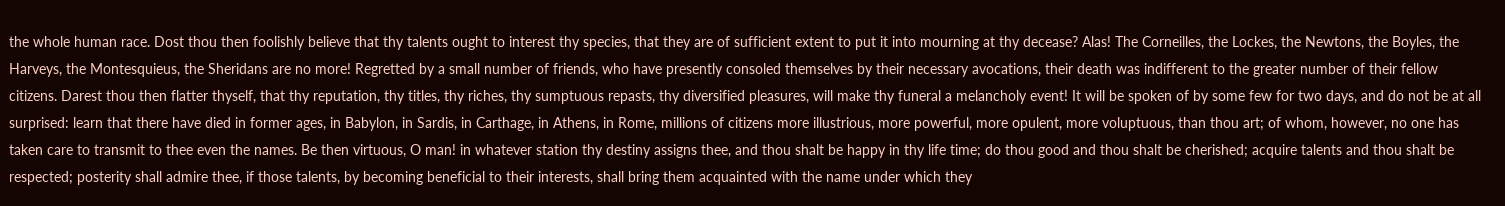the whole human race. Dost thou then foolishly believe that thy talents ought to interest thy species, that they are of sufficient extent to put it into mourning at thy decease? Alas! The Corneilles, the Lockes, the Newtons, the Boyles, the Harveys, the Montesquieus, the Sheridans are no more! Regretted by a small number of friends, who have presently consoled themselves by their necessary avocations, their death was indifferent to the greater number of their fellow citizens. Darest thou then flatter thyself, that thy reputation, thy titles, thy riches, thy sumptuous repasts, thy diversified pleasures, will make thy funeral a melancholy event! It will be spoken of by some few for two days, and do not be at all surprised: learn that there have died in former ages, in Babylon, in Sardis, in Carthage, in Athens, in Rome, millions of citizens more illustrious, more powerful, more opulent, more voluptuous, than thou art; of whom, however, no one has taken care to transmit to thee even the names. Be then virtuous, O man! in whatever station thy destiny assigns thee, and thou shalt be happy in thy life time; do thou good and thou shalt be cherished; acquire talents and thou shalt be respected; posterity shall admire thee, if those talents, by becoming beneficial to their interests, shall bring them acquainted with the name under which they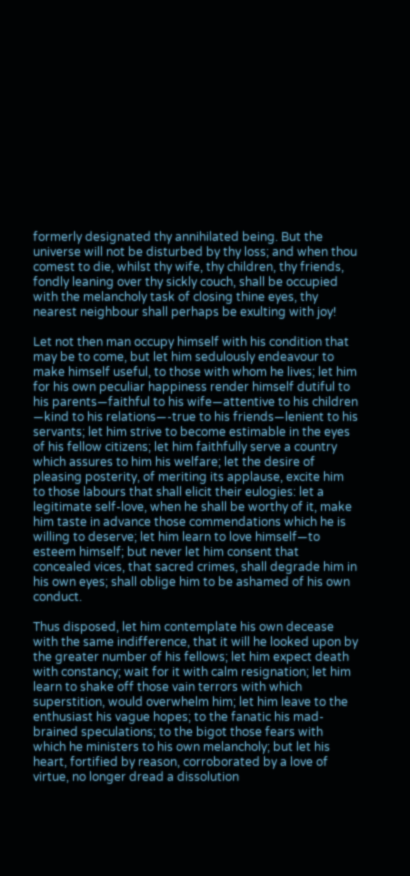formerly designated thy annihilated being. But the universe will not be disturbed by thy loss; and when thou comest to die, whilst thy wife, thy children, thy friends, fondly leaning over thy sickly couch, shall be occupied with the melancholy task of closing thine eyes, thy nearest neighbour shall perhaps be exulting with joy!

Let not then man occupy himself with his condition that may be to come, but let him sedulously endeavour to make himself useful, to those with whom he lives; let him for his own peculiar happiness render himself dutiful to his parents—faithful to his wife—attentive to his children —kind to his relations—-true to his friends—lenient to his servants; let him strive to become estimable in the eyes of his fellow citizens; let him faithfully serve a country which assures to him his welfare; let the desire of pleasing posterity, of meriting its applause, excite him to those labours that shall elicit their eulogies: let a legitimate self-love, when he shall be worthy of it, make him taste in advance those commendations which he is willing to deserve; let him learn to love himself—to esteem himself; but never let him consent that concealed vices, that sacred crimes, shall degrade him in his own eyes; shall oblige him to be ashamed of his own conduct.

Thus disposed, let him contemplate his own decease with the same indifference, that it will he looked upon by the greater number of his fellows; let him expect death with constancy; wait for it with calm resignation; let him learn to shake off those vain terrors with which superstition, would overwhelm him; let him leave to the enthusiast his vague hopes; to the fanatic his mad-brained speculations; to the bigot those fears with which he ministers to his own melancholy; but let his heart, fortified by reason, corroborated by a love of virtue, no longer dread a dissolution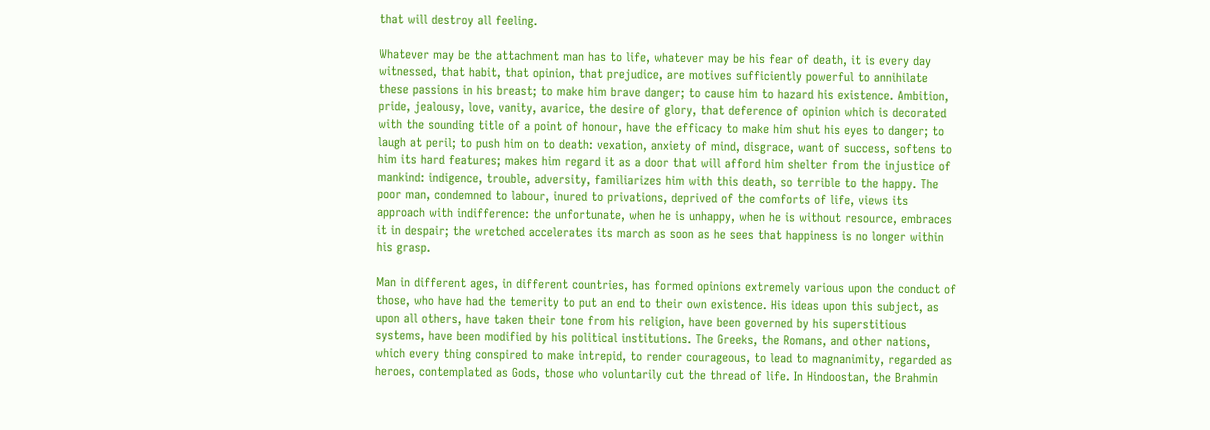that will destroy all feeling.

Whatever may be the attachment man has to life, whatever may be his fear of death, it is every day witnessed, that habit, that opinion, that prejudice, are motives sufficiently powerful to annihilate these passions in his breast; to make him brave danger; to cause him to hazard his existence. Ambition, pride, jealousy, love, vanity, avarice, the desire of glory, that deference of opinion which is decorated with the sounding title of a point of honour, have the efficacy to make him shut his eyes to danger; to laugh at peril; to push him on to death: vexation, anxiety of mind, disgrace, want of success, softens to him its hard features; makes him regard it as a door that will afford him shelter from the injustice of mankind: indigence, trouble, adversity, familiarizes him with this death, so terrible to the happy. The poor man, condemned to labour, inured to privations, deprived of the comforts of life, views its approach with indifference: the unfortunate, when he is unhappy, when he is without resource, embraces it in despair; the wretched accelerates its march as soon as he sees that happiness is no longer within his grasp.

Man in different ages, in different countries, has formed opinions extremely various upon the conduct of those, who have had the temerity to put an end to their own existence. His ideas upon this subject, as upon all others, have taken their tone from his religion, have been governed by his superstitious systems, have been modified by his political institutions. The Greeks, the Romans, and other nations, which every thing conspired to make intrepid, to render courageous, to lead to magnanimity, regarded as heroes, contemplated as Gods, those who voluntarily cut the thread of life. In Hindoostan, the Brahmin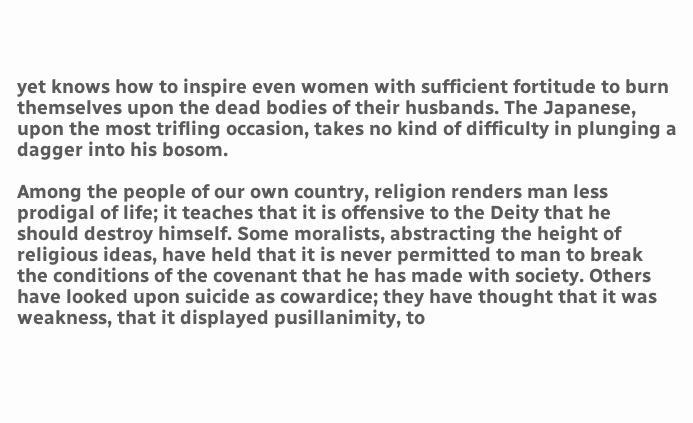yet knows how to inspire even women with sufficient fortitude to burn themselves upon the dead bodies of their husbands. The Japanese, upon the most trifling occasion, takes no kind of difficulty in plunging a dagger into his bosom.

Among the people of our own country, religion renders man less prodigal of life; it teaches that it is offensive to the Deity that he should destroy himself. Some moralists, abstracting the height of religious ideas, have held that it is never permitted to man to break the conditions of the covenant that he has made with society. Others have looked upon suicide as cowardice; they have thought that it was weakness, that it displayed pusillanimity, to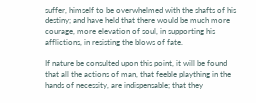suffer, himself to be overwhelmed with the shafts of his destiny; and have held that there would be much more courage, more elevation of soul, in supporting his afflictions, in resisting the blows of fate.

If nature be consulted upon this point, it will be found that all the actions of man, that feeble plaything in the hands of necessity, are indispensable; that they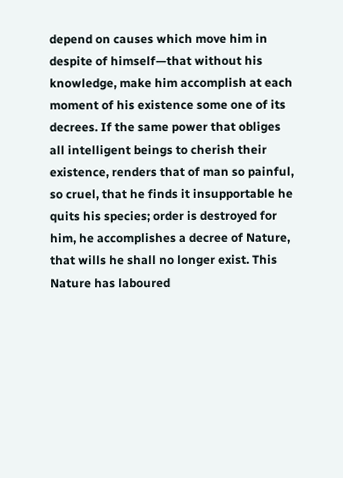depend on causes which move him in despite of himself—that without his knowledge, make him accomplish at each moment of his existence some one of its decrees. If the same power that obliges all intelligent beings to cherish their existence, renders that of man so painful, so cruel, that he finds it insupportable he quits his species; order is destroyed for him, he accomplishes a decree of Nature, that wills he shall no longer exist. This Nature has laboured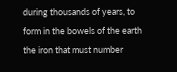during thousands of years, to form in the bowels of the earth the iron that must number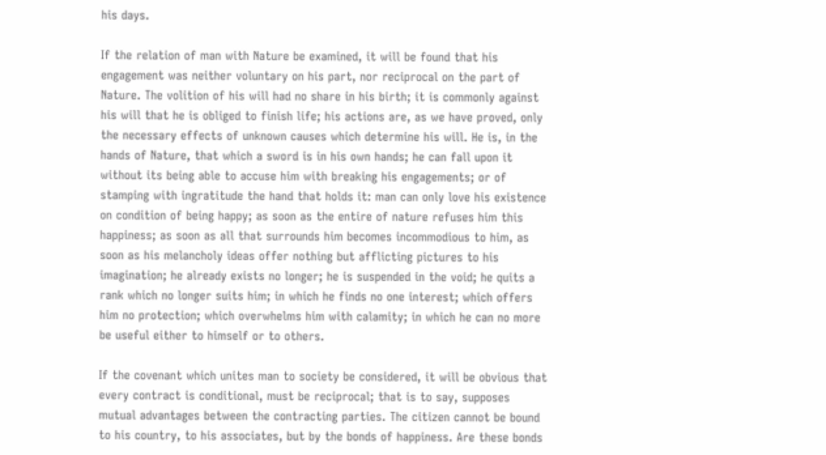his days.

If the relation of man with Nature be examined, it will be found that his engagement was neither voluntary on his part, nor reciprocal on the part of Nature. The volition of his will had no share in his birth; it is commonly against his will that he is obliged to finish life; his actions are, as we have proved, only the necessary effects of unknown causes which determine his will. He is, in the hands of Nature, that which a sword is in his own hands; he can fall upon it without its being able to accuse him with breaking his engagements; or of stamping with ingratitude the hand that holds it: man can only love his existence on condition of being happy; as soon as the entire of nature refuses him this happiness; as soon as all that surrounds him becomes incommodious to him, as soon as his melancholy ideas offer nothing but afflicting pictures to his imagination; he already exists no longer; he is suspended in the void; he quits a rank which no longer suits him; in which he finds no one interest; which offers him no protection; which overwhelms him with calamity; in which he can no more be useful either to himself or to others.

If the covenant which unites man to society be considered, it will be obvious that every contract is conditional, must be reciprocal; that is to say, supposes mutual advantages between the contracting parties. The citizen cannot be bound to his country, to his associates, but by the bonds of happiness. Are these bonds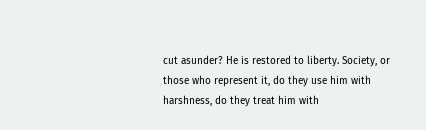cut asunder? He is restored to liberty. Society, or those who represent it, do they use him with harshness, do they treat him with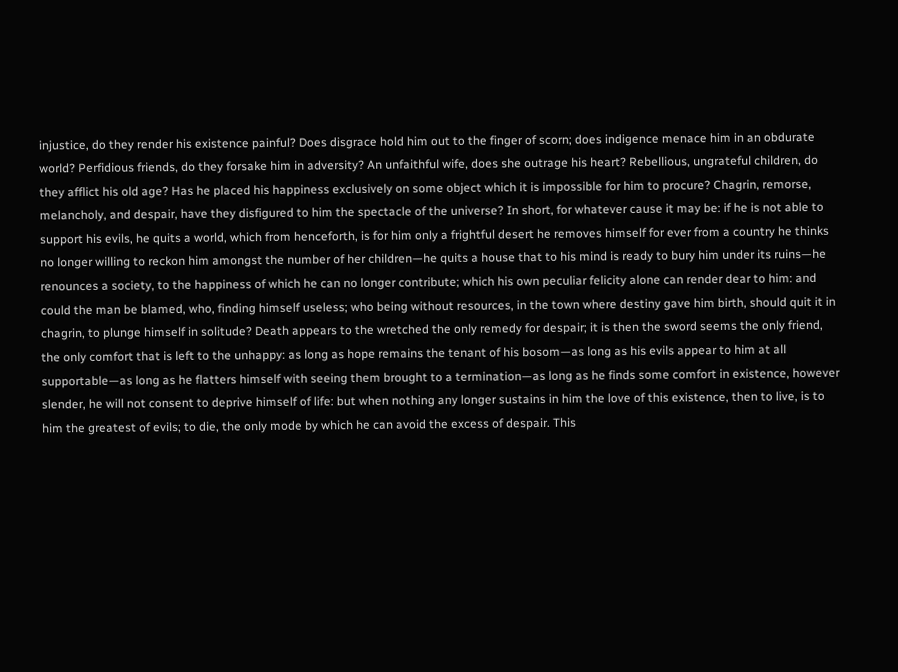injustice, do they render his existence painful? Does disgrace hold him out to the finger of scorn; does indigence menace him in an obdurate world? Perfidious friends, do they forsake him in adversity? An unfaithful wife, does she outrage his heart? Rebellious, ungrateful children, do they afflict his old age? Has he placed his happiness exclusively on some object which it is impossible for him to procure? Chagrin, remorse, melancholy, and despair, have they disfigured to him the spectacle of the universe? In short, for whatever cause it may be: if he is not able to support his evils, he quits a world, which from henceforth, is for him only a frightful desert he removes himself for ever from a country he thinks no longer willing to reckon him amongst the number of her children—he quits a house that to his mind is ready to bury him under its ruins—he renounces a society, to the happiness of which he can no longer contribute; which his own peculiar felicity alone can render dear to him: and could the man be blamed, who, finding himself useless; who being without resources, in the town where destiny gave him birth, should quit it in chagrin, to plunge himself in solitude? Death appears to the wretched the only remedy for despair; it is then the sword seems the only friend, the only comfort that is left to the unhappy: as long as hope remains the tenant of his bosom—as long as his evils appear to him at all supportable—as long as he flatters himself with seeing them brought to a termination—as long as he finds some comfort in existence, however slender, he will not consent to deprive himself of life: but when nothing any longer sustains in him the love of this existence, then to live, is to him the greatest of evils; to die, the only mode by which he can avoid the excess of despair. This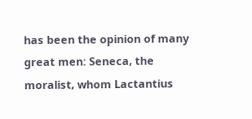has been the opinion of many great men: Seneca, the moralist, whom Lactantius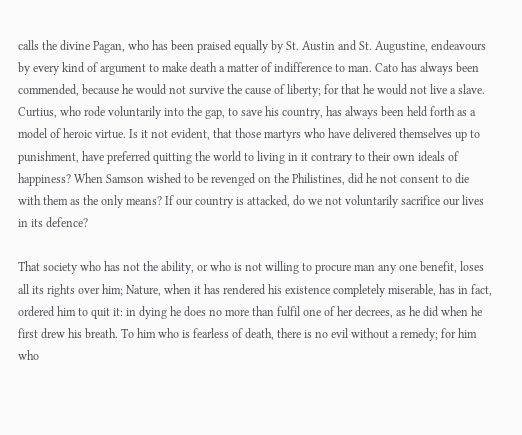calls the divine Pagan, who has been praised equally by St. Austin and St. Augustine, endeavours by every kind of argument to make death a matter of indifference to man. Cato has always been commended, because he would not survive the cause of liberty; for that he would not live a slave. Curtius, who rode voluntarily into the gap, to save his country, has always been held forth as a model of heroic virtue. Is it not evident, that those martyrs who have delivered themselves up to punishment, have preferred quitting the world to living in it contrary to their own ideals of happiness? When Samson wished to be revenged on the Philistines, did he not consent to die with them as the only means? If our country is attacked, do we not voluntarily sacrifice our lives in its defence?

That society who has not the ability, or who is not willing to procure man any one benefit, loses all its rights over him; Nature, when it has rendered his existence completely miserable, has in fact, ordered him to quit it: in dying he does no more than fulfil one of her decrees, as he did when he first drew his breath. To him who is fearless of death, there is no evil without a remedy; for him who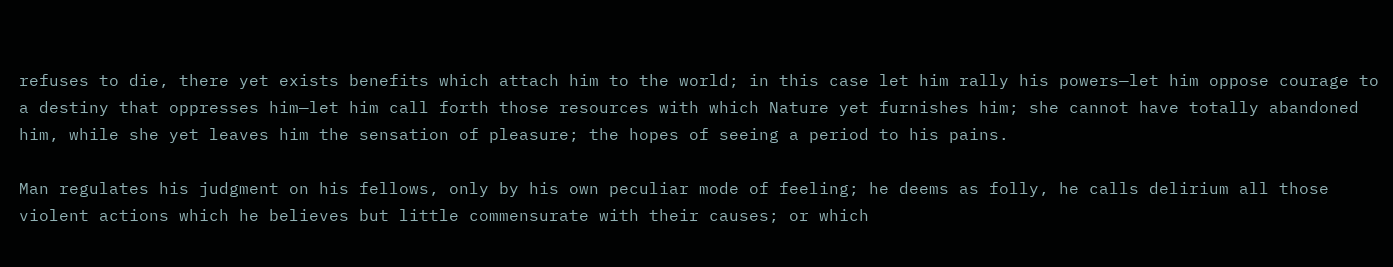refuses to die, there yet exists benefits which attach him to the world; in this case let him rally his powers—let him oppose courage to a destiny that oppresses him—let him call forth those resources with which Nature yet furnishes him; she cannot have totally abandoned him, while she yet leaves him the sensation of pleasure; the hopes of seeing a period to his pains.

Man regulates his judgment on his fellows, only by his own peculiar mode of feeling; he deems as folly, he calls delirium all those violent actions which he believes but little commensurate with their causes; or which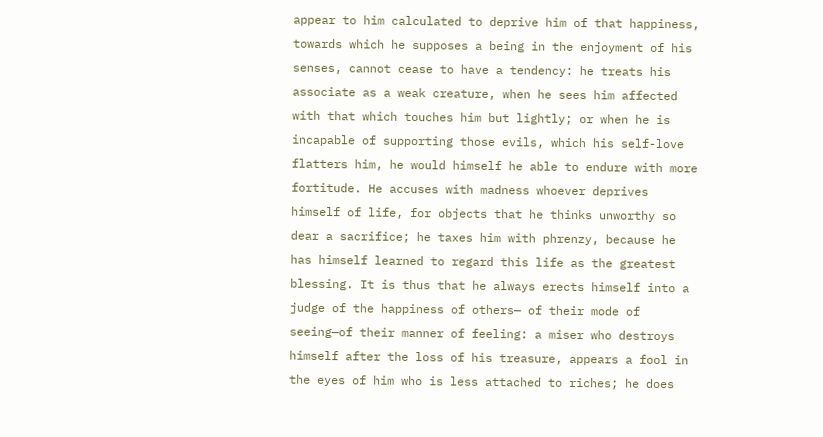appear to him calculated to deprive him of that happiness, towards which he supposes a being in the enjoyment of his senses, cannot cease to have a tendency: he treats his associate as a weak creature, when he sees him affected with that which touches him but lightly; or when he is incapable of supporting those evils, which his self-love flatters him, he would himself he able to endure with more fortitude. He accuses with madness whoever deprives himself of life, for objects that he thinks unworthy so dear a sacrifice; he taxes him with phrenzy, because he has himself learned to regard this life as the greatest blessing. It is thus that he always erects himself into a judge of the happiness of others— of their mode of seeing—of their manner of feeling: a miser who destroys himself after the loss of his treasure, appears a fool in the eyes of him who is less attached to riches; he does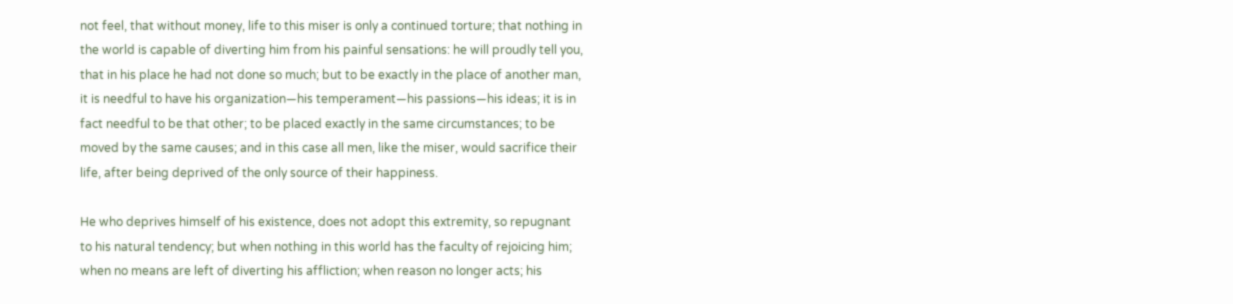not feel, that without money, life to this miser is only a continued torture; that nothing in the world is capable of diverting him from his painful sensations: he will proudly tell you, that in his place he had not done so much; but to be exactly in the place of another man, it is needful to have his organization—his temperament—his passions—his ideas; it is in fact needful to be that other; to be placed exactly in the same circumstances; to be moved by the same causes; and in this case all men, like the miser, would sacrifice their life, after being deprived of the only source of their happiness.

He who deprives himself of his existence, does not adopt this extremity, so repugnant to his natural tendency; but when nothing in this world has the faculty of rejoicing him; when no means are left of diverting his affliction; when reason no longer acts; his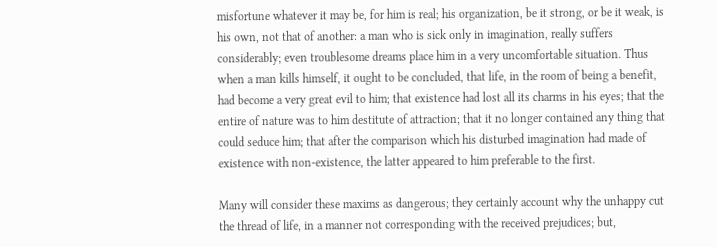misfortune whatever it may be, for him is real; his organization, be it strong, or be it weak, is his own, not that of another: a man who is sick only in imagination, really suffers considerably; even troublesome dreams place him in a very uncomfortable situation. Thus when a man kills himself, it ought to be concluded, that life, in the room of being a benefit, had become a very great evil to him; that existence had lost all its charms in his eyes; that the entire of nature was to him destitute of attraction; that it no longer contained any thing that could seduce him; that after the comparison which his disturbed imagination had made of existence with non-existence, the latter appeared to him preferable to the first.

Many will consider these maxims as dangerous; they certainly account why the unhappy cut the thread of life, in a manner not corresponding with the received prejudices; but,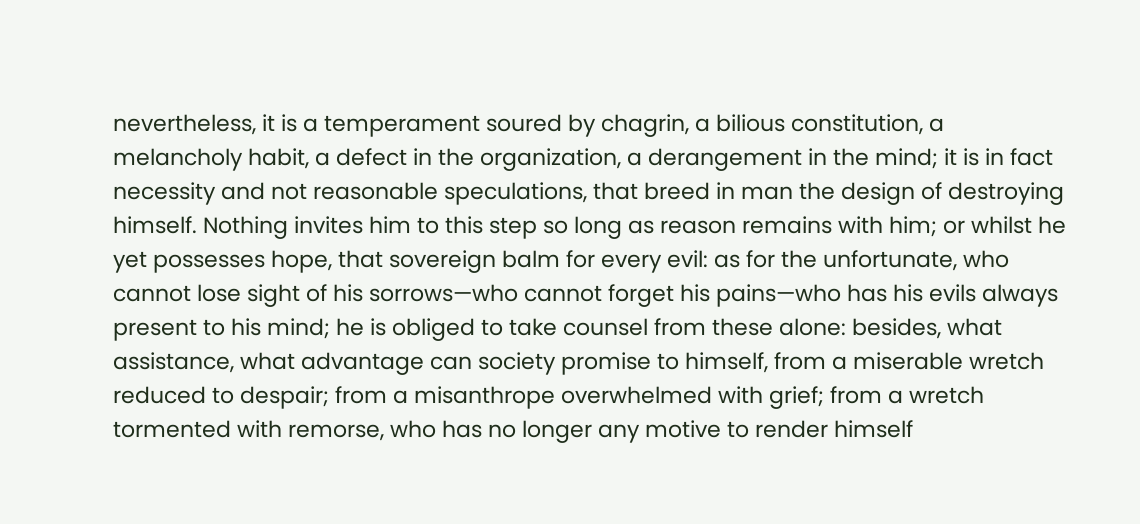nevertheless, it is a temperament soured by chagrin, a bilious constitution, a melancholy habit, a defect in the organization, a derangement in the mind; it is in fact necessity and not reasonable speculations, that breed in man the design of destroying himself. Nothing invites him to this step so long as reason remains with him; or whilst he yet possesses hope, that sovereign balm for every evil: as for the unfortunate, who cannot lose sight of his sorrows—who cannot forget his pains—who has his evils always present to his mind; he is obliged to take counsel from these alone: besides, what assistance, what advantage can society promise to himself, from a miserable wretch reduced to despair; from a misanthrope overwhelmed with grief; from a wretch tormented with remorse, who has no longer any motive to render himself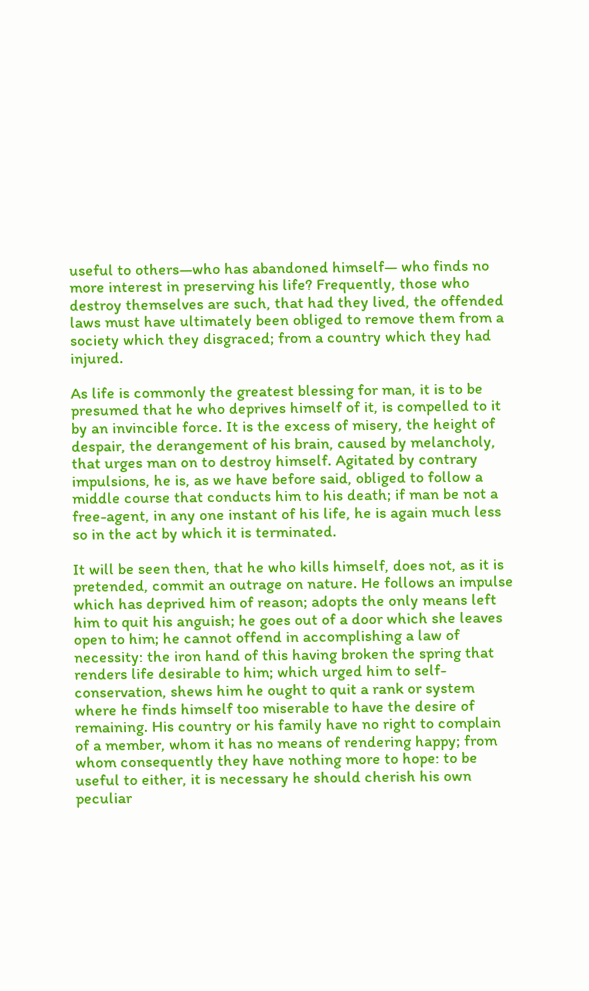useful to others—who has abandoned himself— who finds no more interest in preserving his life? Frequently, those who destroy themselves are such, that had they lived, the offended laws must have ultimately been obliged to remove them from a society which they disgraced; from a country which they had injured.

As life is commonly the greatest blessing for man, it is to be presumed that he who deprives himself of it, is compelled to it by an invincible force. It is the excess of misery, the height of despair, the derangement of his brain, caused by melancholy, that urges man on to destroy himself. Agitated by contrary impulsions, he is, as we have before said, obliged to follow a middle course that conducts him to his death; if man be not a free-agent, in any one instant of his life, he is again much less so in the act by which it is terminated.

It will be seen then, that he who kills himself, does not, as it is pretended, commit an outrage on nature. He follows an impulse which has deprived him of reason; adopts the only means left him to quit his anguish; he goes out of a door which she leaves open to him; he cannot offend in accomplishing a law of necessity: the iron hand of this having broken the spring that renders life desirable to him; which urged him to self-conservation, shews him he ought to quit a rank or system where he finds himself too miserable to have the desire of remaining. His country or his family have no right to complain of a member, whom it has no means of rendering happy; from whom consequently they have nothing more to hope: to be useful to either, it is necessary he should cherish his own peculiar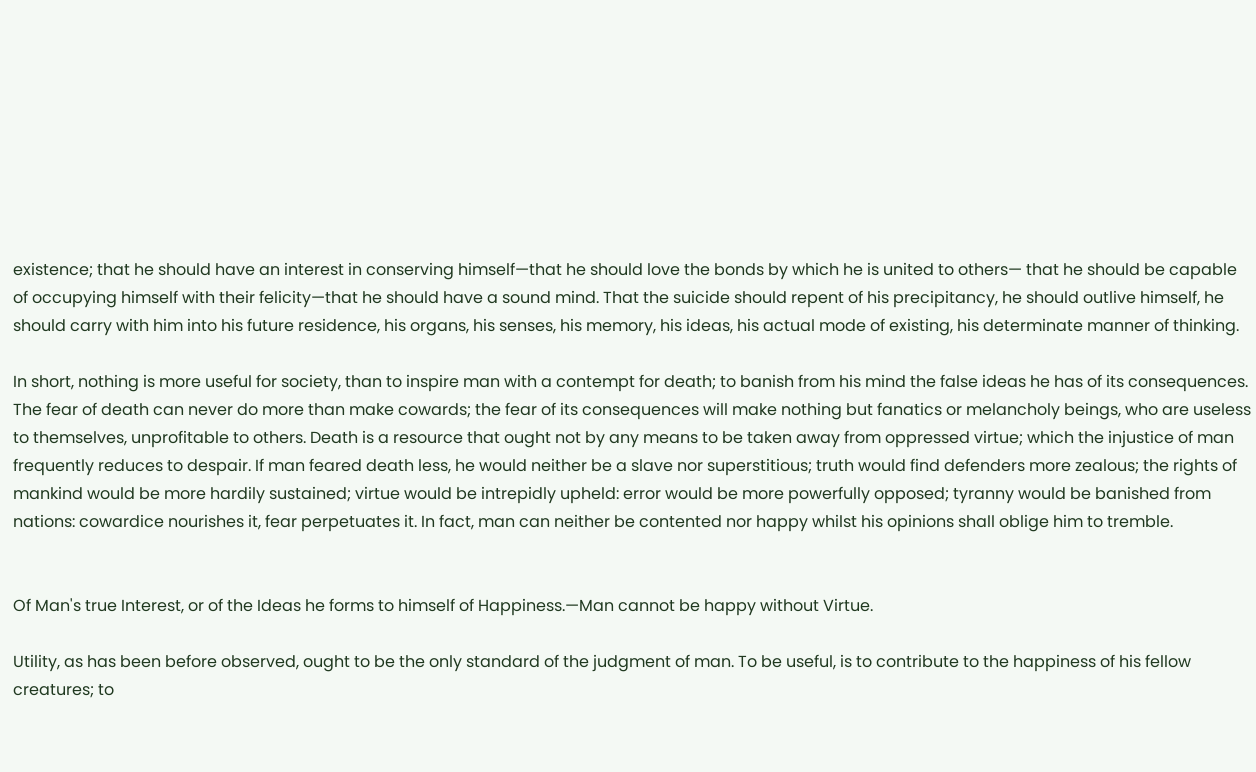existence; that he should have an interest in conserving himself—that he should love the bonds by which he is united to others— that he should be capable of occupying himself with their felicity—that he should have a sound mind. That the suicide should repent of his precipitancy, he should outlive himself, he should carry with him into his future residence, his organs, his senses, his memory, his ideas, his actual mode of existing, his determinate manner of thinking.

In short, nothing is more useful for society, than to inspire man with a contempt for death; to banish from his mind the false ideas he has of its consequences. The fear of death can never do more than make cowards; the fear of its consequences will make nothing but fanatics or melancholy beings, who are useless to themselves, unprofitable to others. Death is a resource that ought not by any means to be taken away from oppressed virtue; which the injustice of man frequently reduces to despair. If man feared death less, he would neither be a slave nor superstitious; truth would find defenders more zealous; the rights of mankind would be more hardily sustained; virtue would be intrepidly upheld: error would be more powerfully opposed; tyranny would be banished from nations: cowardice nourishes it, fear perpetuates it. In fact, man can neither be contented nor happy whilst his opinions shall oblige him to tremble.


Of Man's true Interest, or of the Ideas he forms to himself of Happiness.—Man cannot be happy without Virtue.

Utility, as has been before observed, ought to be the only standard of the judgment of man. To be useful, is to contribute to the happiness of his fellow creatures; to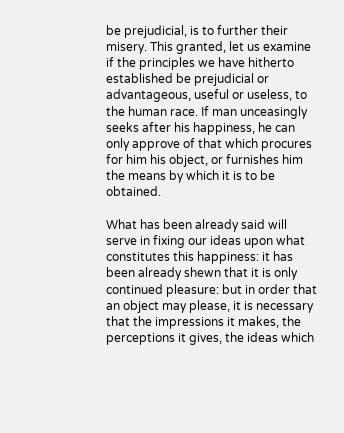be prejudicial, is to further their misery. This granted, let us examine if the principles we have hitherto established be prejudicial or advantageous, useful or useless, to the human race. If man unceasingly seeks after his happiness, he can only approve of that which procures for him his object, or furnishes him the means by which it is to be obtained.

What has been already said will serve in fixing our ideas upon what constitutes this happiness: it has been already shewn that it is only continued pleasure: but in order that an object may please, it is necessary that the impressions it makes, the perceptions it gives, the ideas which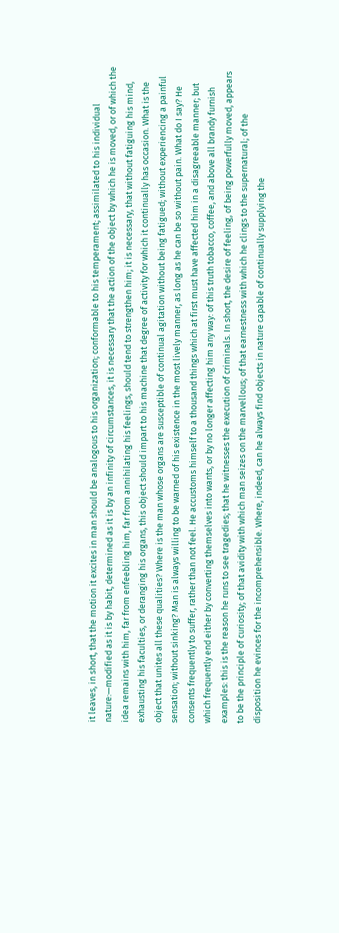it leaves, in short, that the motion it excites in man should be analogous to his organization; conformable to his temperament; assimilated to his individual nature:—modified as it is by habit, determined as it is by an infinity of circumstances, it is necessary that the action of the object by which he is moved, or of which the idea remains with him, far from enfeebling him, far from annihilating his feelings, should tend to strengthen him; it is necessary, that without fatiguing his mind, exhausting his faculties, or deranging his organs, this object should impart to his machine that degree of activity for which it continually has occasion. What is the object that unites all these qualities? Where is the man whose organs are susceptible of continual agitation without being fatigued; without experiencing a painful sensation; without sinking? Man is always willing to be warned of his existence in the most lively manner, as long as he can be so without pain. What do I say? He consents frequently to suffer, rather than not feel. He accustoms himself to a thousand things which at first must have affected him in a disagreeable manner; but which frequently end either by converting themselves into wants, or by no longer affecting him any way: of this truth tobacco, coffee, and above all brandy furnish examples: this is the reason he runs to see tragedies; that he witnesses the execution of criminals. In short, the desire of feeling, of being powerfully moved, appears to be the principle of curiosity; of that avidity with which man seizes on the marvellous; of that earnestness with which he clings to the supernatural; of the disposition he evinces for the incomprehensible. Where, indeed, can he always find objects in nature capable of continually supplying the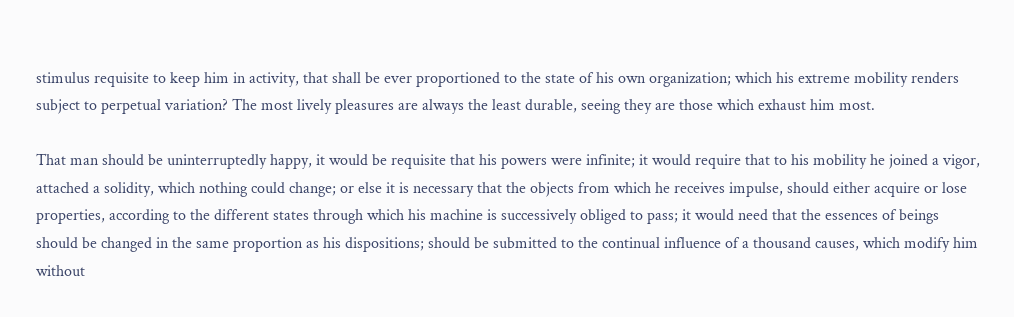stimulus requisite to keep him in activity, that shall be ever proportioned to the state of his own organization; which his extreme mobility renders subject to perpetual variation? The most lively pleasures are always the least durable, seeing they are those which exhaust him most.

That man should be uninterruptedly happy, it would be requisite that his powers were infinite; it would require that to his mobility he joined a vigor, attached a solidity, which nothing could change; or else it is necessary that the objects from which he receives impulse, should either acquire or lose properties, according to the different states through which his machine is successively obliged to pass; it would need that the essences of beings should be changed in the same proportion as his dispositions; should be submitted to the continual influence of a thousand causes, which modify him without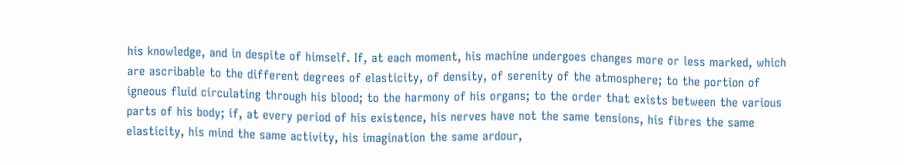his knowledge, and in despite of himself. If, at each moment, his machine undergoes changes more or less marked, which are ascribable to the different degrees of elasticity, of density, of serenity of the atmosphere; to the portion of igneous fluid circulating through his blood; to the harmony of his organs; to the order that exists between the various parts of his body; if, at every period of his existence, his nerves have not the same tensions, his fibres the same elasticity, his mind the same activity, his imagination the same ardour,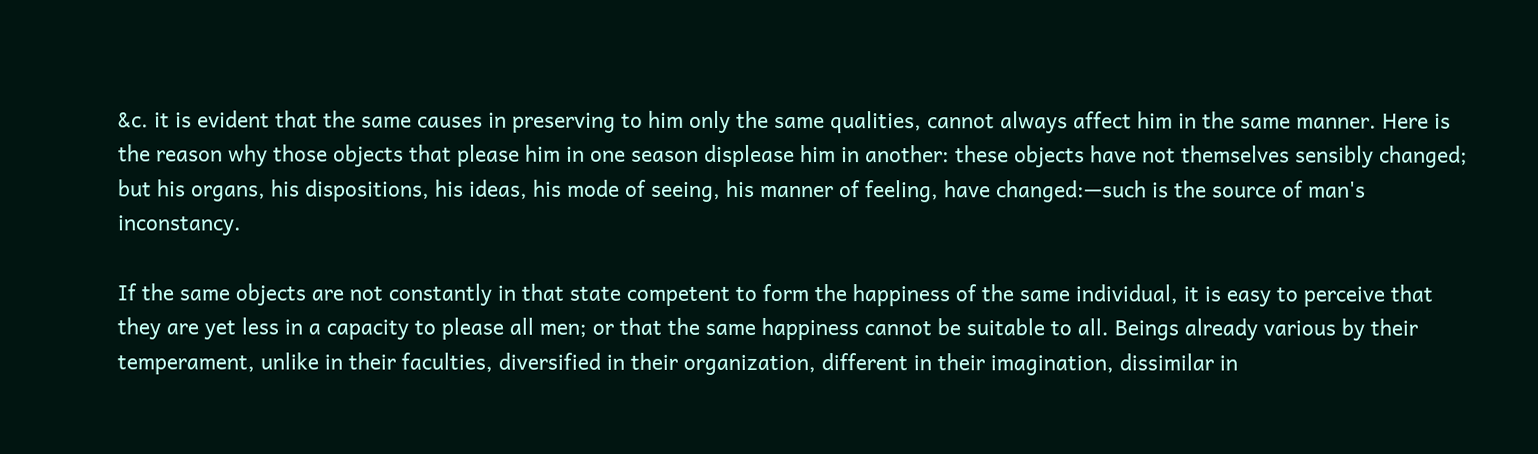&c. it is evident that the same causes in preserving to him only the same qualities, cannot always affect him in the same manner. Here is the reason why those objects that please him in one season displease him in another: these objects have not themselves sensibly changed; but his organs, his dispositions, his ideas, his mode of seeing, his manner of feeling, have changed:—such is the source of man's inconstancy.

If the same objects are not constantly in that state competent to form the happiness of the same individual, it is easy to perceive that they are yet less in a capacity to please all men; or that the same happiness cannot be suitable to all. Beings already various by their temperament, unlike in their faculties, diversified in their organization, different in their imagination, dissimilar in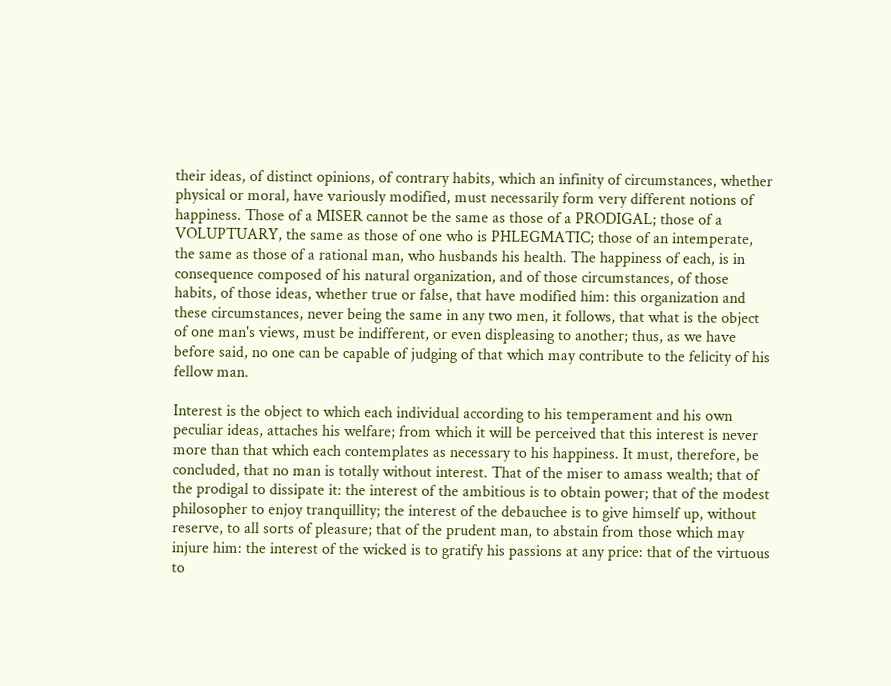their ideas, of distinct opinions, of contrary habits, which an infinity of circumstances, whether physical or moral, have variously modified, must necessarily form very different notions of happiness. Those of a MISER cannot be the same as those of a PRODIGAL; those of a VOLUPTUARY, the same as those of one who is PHLEGMATIC; those of an intemperate, the same as those of a rational man, who husbands his health. The happiness of each, is in consequence composed of his natural organization, and of those circumstances, of those habits, of those ideas, whether true or false, that have modified him: this organization and these circumstances, never being the same in any two men, it follows, that what is the object of one man's views, must be indifferent, or even displeasing to another; thus, as we have before said, no one can be capable of judging of that which may contribute to the felicity of his fellow man.

Interest is the object to which each individual according to his temperament and his own peculiar ideas, attaches his welfare; from which it will be perceived that this interest is never more than that which each contemplates as necessary to his happiness. It must, therefore, be concluded, that no man is totally without interest. That of the miser to amass wealth; that of the prodigal to dissipate it: the interest of the ambitious is to obtain power; that of the modest philosopher to enjoy tranquillity; the interest of the debauchee is to give himself up, without reserve, to all sorts of pleasure; that of the prudent man, to abstain from those which may injure him: the interest of the wicked is to gratify his passions at any price: that of the virtuous to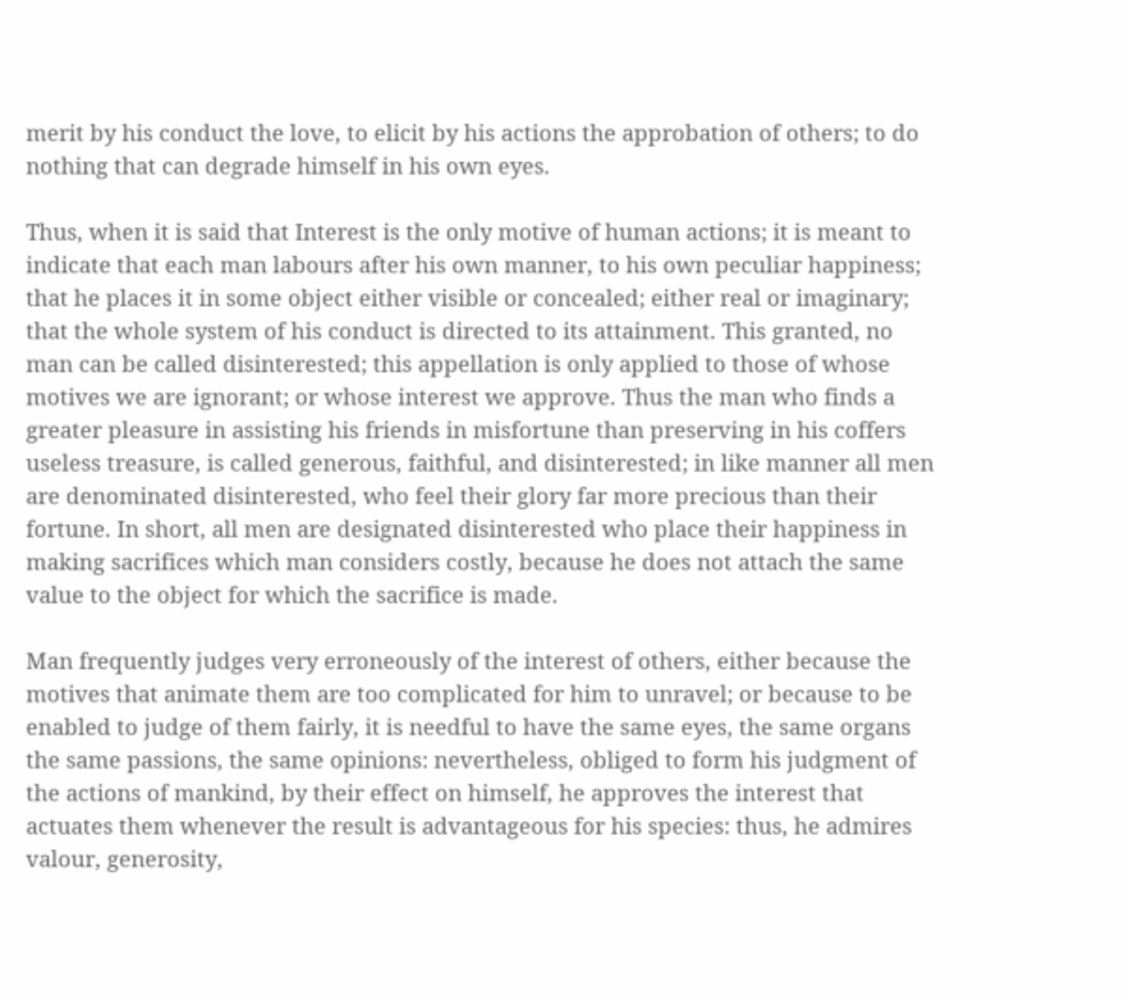merit by his conduct the love, to elicit by his actions the approbation of others; to do nothing that can degrade himself in his own eyes.

Thus, when it is said that Interest is the only motive of human actions; it is meant to indicate that each man labours after his own manner, to his own peculiar happiness; that he places it in some object either visible or concealed; either real or imaginary; that the whole system of his conduct is directed to its attainment. This granted, no man can be called disinterested; this appellation is only applied to those of whose motives we are ignorant; or whose interest we approve. Thus the man who finds a greater pleasure in assisting his friends in misfortune than preserving in his coffers useless treasure, is called generous, faithful, and disinterested; in like manner all men are denominated disinterested, who feel their glory far more precious than their fortune. In short, all men are designated disinterested who place their happiness in making sacrifices which man considers costly, because he does not attach the same value to the object for which the sacrifice is made.

Man frequently judges very erroneously of the interest of others, either because the motives that animate them are too complicated for him to unravel; or because to be enabled to judge of them fairly, it is needful to have the same eyes, the same organs the same passions, the same opinions: nevertheless, obliged to form his judgment of the actions of mankind, by their effect on himself, he approves the interest that actuates them whenever the result is advantageous for his species: thus, he admires valour, generosity,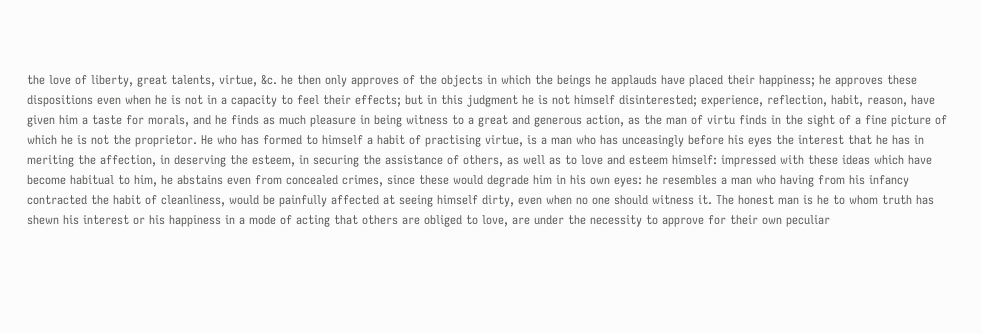the love of liberty, great talents, virtue, &c. he then only approves of the objects in which the beings he applauds have placed their happiness; he approves these dispositions even when he is not in a capacity to feel their effects; but in this judgment he is not himself disinterested; experience, reflection, habit, reason, have given him a taste for morals, and he finds as much pleasure in being witness to a great and generous action, as the man of virtu finds in the sight of a fine picture of which he is not the proprietor. He who has formed to himself a habit of practising virtue, is a man who has unceasingly before his eyes the interest that he has in meriting the affection, in deserving the esteem, in securing the assistance of others, as well as to love and esteem himself: impressed with these ideas which have become habitual to him, he abstains even from concealed crimes, since these would degrade him in his own eyes: he resembles a man who having from his infancy contracted the habit of cleanliness, would be painfully affected at seeing himself dirty, even when no one should witness it. The honest man is he to whom truth has shewn his interest or his happiness in a mode of acting that others are obliged to love, are under the necessity to approve for their own peculiar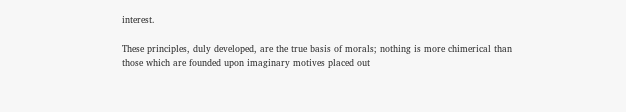interest.

These principles, duly developed, are the true basis of morals; nothing is more chimerical than those which are founded upon imaginary motives placed out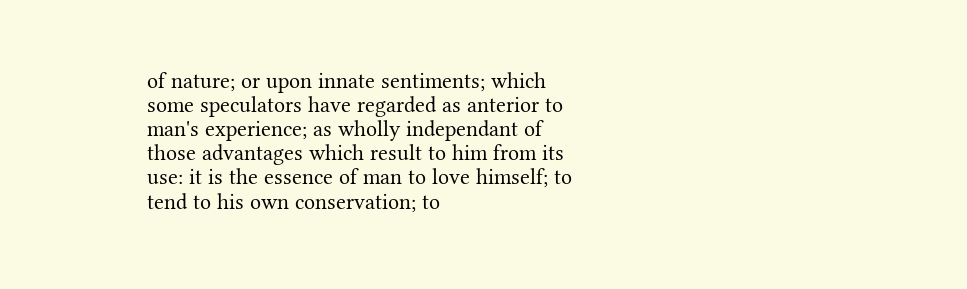of nature; or upon innate sentiments; which some speculators have regarded as anterior to man's experience; as wholly independant of those advantages which result to him from its use: it is the essence of man to love himself; to tend to his own conservation; to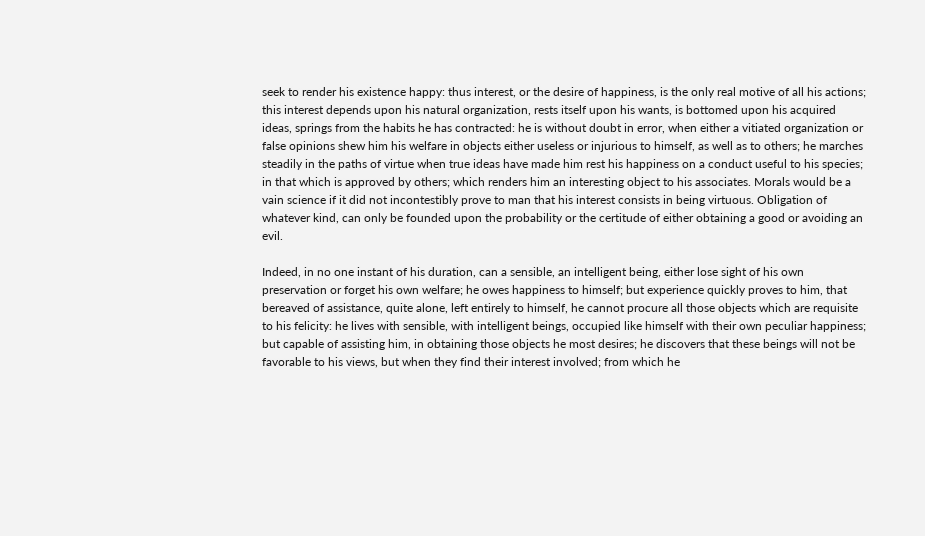seek to render his existence happy: thus interest, or the desire of happiness, is the only real motive of all his actions; this interest depends upon his natural organization, rests itself upon his wants, is bottomed upon his acquired ideas, springs from the habits he has contracted: he is without doubt in error, when either a vitiated organization or false opinions shew him his welfare in objects either useless or injurious to himself, as well as to others; he marches steadily in the paths of virtue when true ideas have made him rest his happiness on a conduct useful to his species; in that which is approved by others; which renders him an interesting object to his associates. Morals would be a vain science if it did not incontestibly prove to man that his interest consists in being virtuous. Obligation of whatever kind, can only be founded upon the probability or the certitude of either obtaining a good or avoiding an evil.

Indeed, in no one instant of his duration, can a sensible, an intelligent being, either lose sight of his own preservation or forget his own welfare; he owes happiness to himself; but experience quickly proves to him, that bereaved of assistance, quite alone, left entirely to himself, he cannot procure all those objects which are requisite to his felicity: he lives with sensible, with intelligent beings, occupied like himself with their own peculiar happiness; but capable of assisting him, in obtaining those objects he most desires; he discovers that these beings will not be favorable to his views, but when they find their interest involved; from which he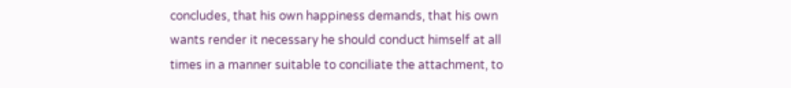concludes, that his own happiness demands, that his own wants render it necessary he should conduct himself at all times in a manner suitable to conciliate the attachment, to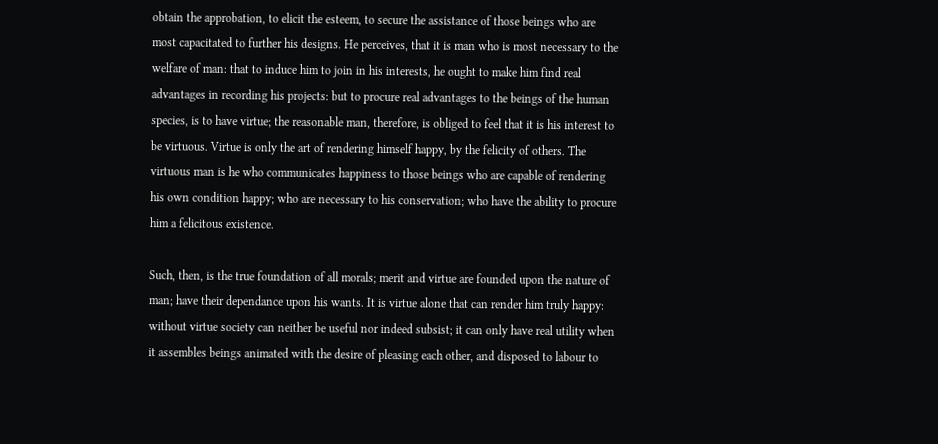obtain the approbation, to elicit the esteem, to secure the assistance of those beings who are most capacitated to further his designs. He perceives, that it is man who is most necessary to the welfare of man: that to induce him to join in his interests, he ought to make him find real advantages in recording his projects: but to procure real advantages to the beings of the human species, is to have virtue; the reasonable man, therefore, is obliged to feel that it is his interest to be virtuous. Virtue is only the art of rendering himself happy, by the felicity of others. The virtuous man is he who communicates happiness to those beings who are capable of rendering his own condition happy; who are necessary to his conservation; who have the ability to procure him a felicitous existence.

Such, then, is the true foundation of all morals; merit and virtue are founded upon the nature of man; have their dependance upon his wants. It is virtue alone that can render him truly happy: without virtue society can neither be useful nor indeed subsist; it can only have real utility when it assembles beings animated with the desire of pleasing each other, and disposed to labour to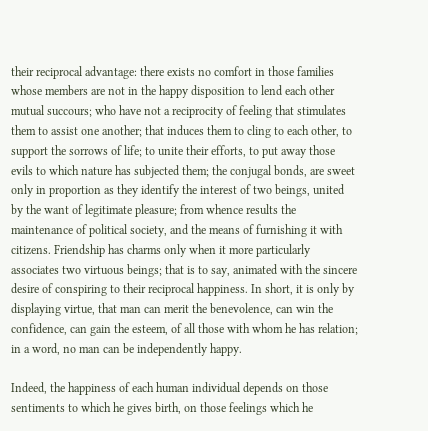their reciprocal advantage: there exists no comfort in those families whose members are not in the happy disposition to lend each other mutual succours; who have not a reciprocity of feeling that stimulates them to assist one another; that induces them to cling to each other, to support the sorrows of life; to unite their efforts, to put away those evils to which nature has subjected them; the conjugal bonds, are sweet only in proportion as they identify the interest of two beings, united by the want of legitimate pleasure; from whence results the maintenance of political society, and the means of furnishing it with citizens. Friendship has charms only when it more particularly associates two virtuous beings; that is to say, animated with the sincere desire of conspiring to their reciprocal happiness. In short, it is only by displaying virtue, that man can merit the benevolence, can win the confidence, can gain the esteem, of all those with whom he has relation; in a word, no man can be independently happy.

Indeed, the happiness of each human individual depends on those sentiments to which he gives birth, on those feelings which he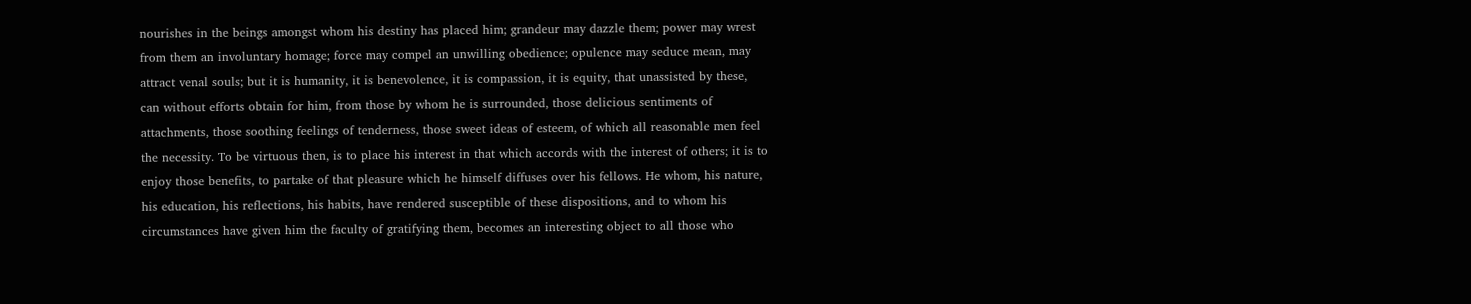nourishes in the beings amongst whom his destiny has placed him; grandeur may dazzle them; power may wrest from them an involuntary homage; force may compel an unwilling obedience; opulence may seduce mean, may attract venal souls; but it is humanity, it is benevolence, it is compassion, it is equity, that unassisted by these, can without efforts obtain for him, from those by whom he is surrounded, those delicious sentiments of attachments, those soothing feelings of tenderness, those sweet ideas of esteem, of which all reasonable men feel the necessity. To be virtuous then, is to place his interest in that which accords with the interest of others; it is to enjoy those benefits, to partake of that pleasure which he himself diffuses over his fellows. He whom, his nature, his education, his reflections, his habits, have rendered susceptible of these dispositions, and to whom his circumstances have given him the faculty of gratifying them, becomes an interesting object to all those who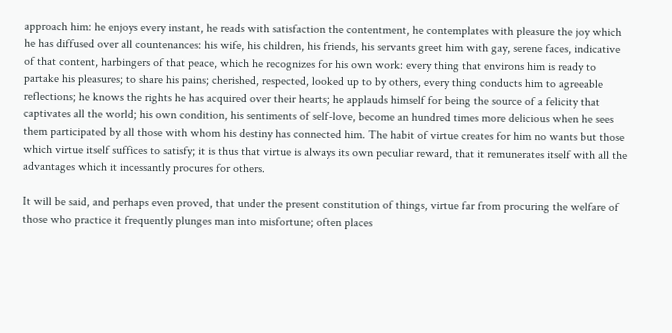approach him: he enjoys every instant, he reads with satisfaction the contentment, he contemplates with pleasure the joy which he has diffused over all countenances: his wife, his children, his friends, his servants greet him with gay, serene faces, indicative of that content, harbingers of that peace, which he recognizes for his own work: every thing that environs him is ready to partake his pleasures; to share his pains; cherished, respected, looked up to by others, every thing conducts him to agreeable reflections; he knows the rights he has acquired over their hearts; he applauds himself for being the source of a felicity that captivates all the world; his own condition, his sentiments of self-love, become an hundred times more delicious when he sees them participated by all those with whom his destiny has connected him. The habit of virtue creates for him no wants but those which virtue itself suffices to satisfy; it is thus that virtue is always its own peculiar reward, that it remunerates itself with all the advantages which it incessantly procures for others.

It will be said, and perhaps even proved, that under the present constitution of things, virtue far from procuring the welfare of those who practice it frequently plunges man into misfortune; often places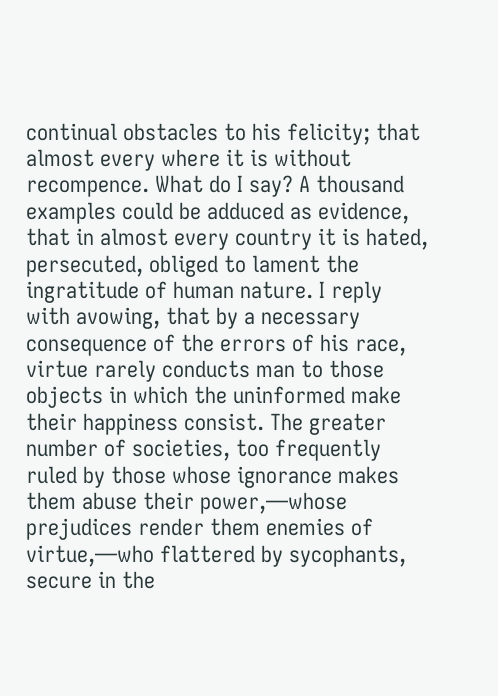continual obstacles to his felicity; that almost every where it is without recompence. What do I say? A thousand examples could be adduced as evidence, that in almost every country it is hated, persecuted, obliged to lament the ingratitude of human nature. I reply with avowing, that by a necessary consequence of the errors of his race, virtue rarely conducts man to those objects in which the uninformed make their happiness consist. The greater number of societies, too frequently ruled by those whose ignorance makes them abuse their power,—whose prejudices render them enemies of virtue,—who flattered by sycophants, secure in the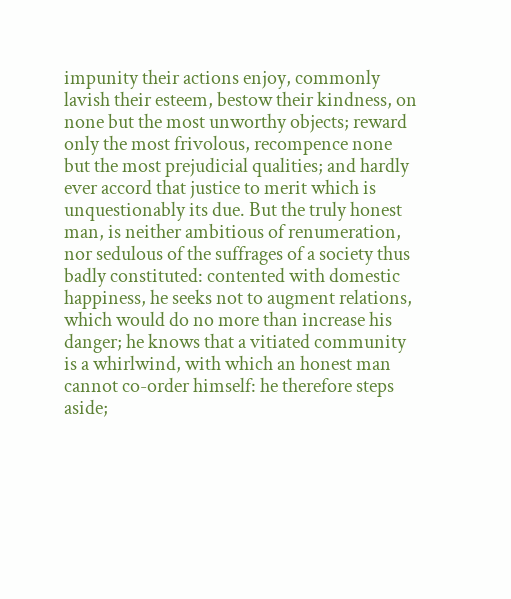impunity their actions enjoy, commonly lavish their esteem, bestow their kindness, on none but the most unworthy objects; reward only the most frivolous, recompence none but the most prejudicial qualities; and hardly ever accord that justice to merit which is unquestionably its due. But the truly honest man, is neither ambitious of renumeration, nor sedulous of the suffrages of a society thus badly constituted: contented with domestic happiness, he seeks not to augment relations, which would do no more than increase his danger; he knows that a vitiated community is a whirlwind, with which an honest man cannot co-order himself: he therefore steps aside;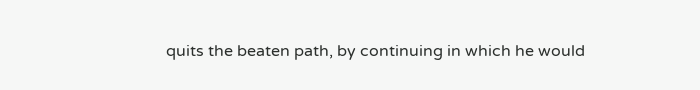quits the beaten path, by continuing in which he would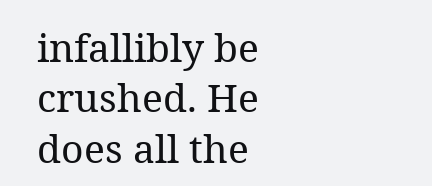infallibly be crushed. He does all the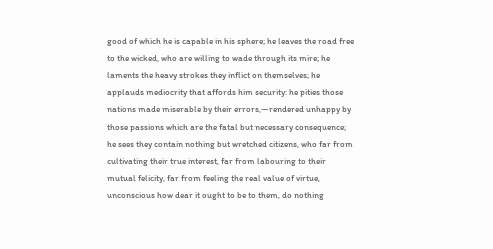good of which he is capable in his sphere; he leaves the road free to the wicked, who are willing to wade through its mire; he laments the heavy strokes they inflict on themselves; he applauds mediocrity that affords him security: he pities those nations made miserable by their errors,—rendered unhappy by those passions which are the fatal but necessary consequence; he sees they contain nothing but wretched citizens, who far from cultivating their true interest, far from labouring to their mutual felicity, far from feeling the real value of virtue, unconscious how dear it ought to be to them, do nothing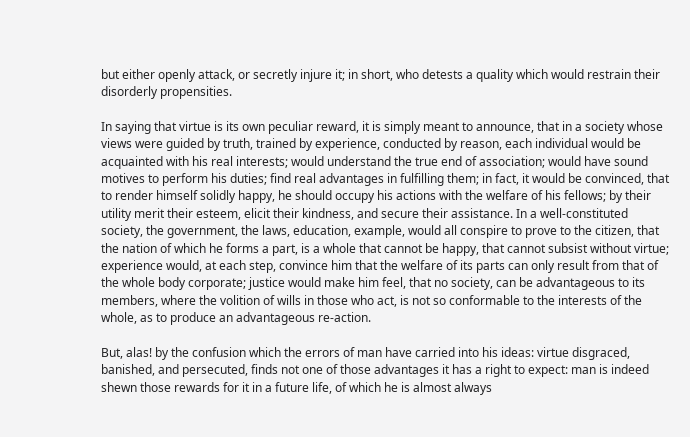but either openly attack, or secretly injure it; in short, who detests a quality which would restrain their disorderly propensities.

In saying that virtue is its own peculiar reward, it is simply meant to announce, that in a society whose views were guided by truth, trained by experience, conducted by reason, each individual would be acquainted with his real interests; would understand the true end of association; would have sound motives to perform his duties; find real advantages in fulfilling them; in fact, it would be convinced, that to render himself solidly happy, he should occupy his actions with the welfare of his fellows; by their utility merit their esteem, elicit their kindness, and secure their assistance. In a well-constituted society, the government, the laws, education, example, would all conspire to prove to the citizen, that the nation of which he forms a part, is a whole that cannot be happy, that cannot subsist without virtue; experience would, at each step, convince him that the welfare of its parts can only result from that of the whole body corporate; justice would make him feel, that no society, can be advantageous to its members, where the volition of wills in those who act, is not so conformable to the interests of the whole, as to produce an advantageous re-action.

But, alas! by the confusion which the errors of man have carried into his ideas: virtue disgraced, banished, and persecuted, finds not one of those advantages it has a right to expect: man is indeed shewn those rewards for it in a future life, of which he is almost always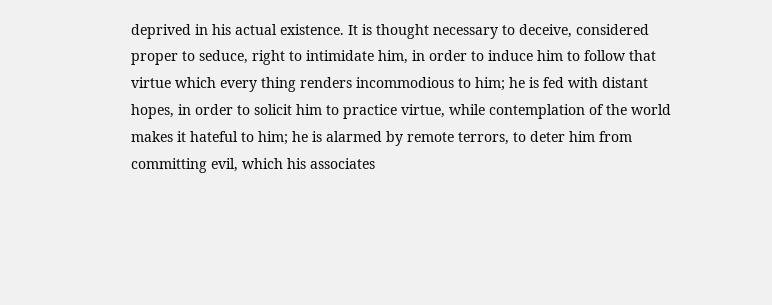deprived in his actual existence. It is thought necessary to deceive, considered proper to seduce, right to intimidate him, in order to induce him to follow that virtue which every thing renders incommodious to him; he is fed with distant hopes, in order to solicit him to practice virtue, while contemplation of the world makes it hateful to him; he is alarmed by remote terrors, to deter him from committing evil, which his associates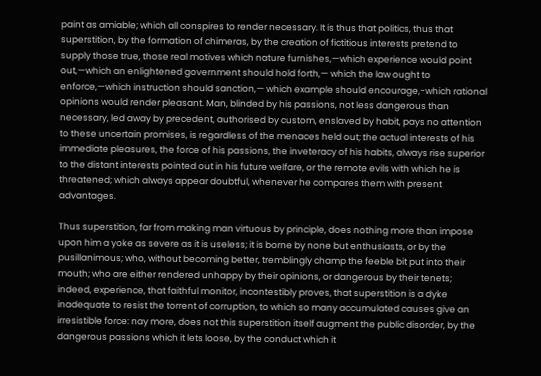paint as amiable; which all conspires to render necessary. It is thus that politics, thus that superstition, by the formation of chimeras, by the creation of fictitious interests pretend to supply those true, those real motives which nature furnishes,—which experience would point out,—which an enlightened government should hold forth,— which the law ought to enforce,—which instruction should sanction,— which example should encourage,-which rational opinions would render pleasant. Man, blinded by his passions, not less dangerous than necessary, led away by precedent, authorised by custom, enslaved by habit, pays no attention to these uncertain promises, is regardless of the menaces held out; the actual interests of his immediate pleasures, the force of his passions, the inveteracy of his habits, always rise superior to the distant interests pointed out in his future welfare, or the remote evils with which he is threatened; which always appear doubtful, whenever he compares them with present advantages.

Thus superstition, far from making man virtuous by principle, does nothing more than impose upon him a yoke as severe as it is useless; it is borne by none but enthusiasts, or by the pusillanimous; who, without becoming better, tremblingly champ the feeble bit put into their mouth; who are either rendered unhappy by their opinions, or dangerous by their tenets; indeed, experience, that faithful monitor, incontestibly proves, that superstition is a dyke inadequate to resist the torrent of corruption, to which so many accumulated causes give an irresistible force: nay more, does not this superstition itself augment the public disorder, by the dangerous passions which it lets loose, by the conduct which it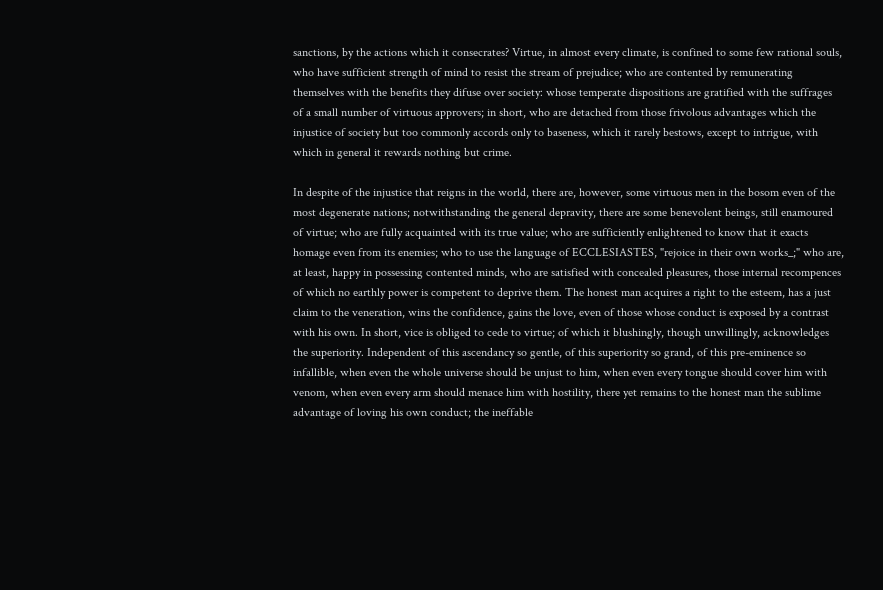sanctions, by the actions which it consecrates? Virtue, in almost every climate, is confined to some few rational souls, who have sufficient strength of mind to resist the stream of prejudice; who are contented by remunerating themselves with the benefits they difuse over society: whose temperate dispositions are gratified with the suffrages of a small number of virtuous approvers; in short, who are detached from those frivolous advantages which the injustice of society but too commonly accords only to baseness, which it rarely bestows, except to intrigue, with which in general it rewards nothing but crime.

In despite of the injustice that reigns in the world, there are, however, some virtuous men in the bosom even of the most degenerate nations; notwithstanding the general depravity, there are some benevolent beings, still enamoured of virtue; who are fully acquainted with its true value; who are sufficiently enlightened to know that it exacts homage even from its enemies; who to use the language of ECCLESIASTES, "rejoice in their own works_;" who are, at least, happy in possessing contented minds, who are satisfied with concealed pleasures, those internal recompences of which no earthly power is competent to deprive them. The honest man acquires a right to the esteem, has a just claim to the veneration, wins the confidence, gains the love, even of those whose conduct is exposed by a contrast with his own. In short, vice is obliged to cede to virtue; of which it blushingly, though unwillingly, acknowledges the superiority. Independent of this ascendancy so gentle, of this superiority so grand, of this pre-eminence so infallible, when even the whole universe should be unjust to him, when even every tongue should cover him with venom, when even every arm should menace him with hostility, there yet remains to the honest man the sublime advantage of loving his own conduct; the ineffable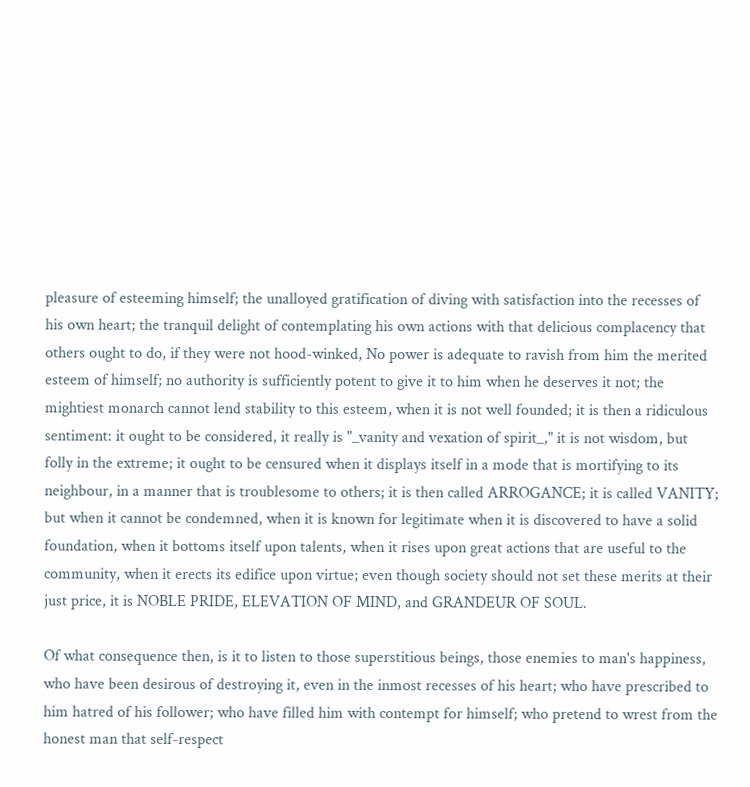pleasure of esteeming himself; the unalloyed gratification of diving with satisfaction into the recesses of his own heart; the tranquil delight of contemplating his own actions with that delicious complacency that others ought to do, if they were not hood-winked, No power is adequate to ravish from him the merited esteem of himself; no authority is sufficiently potent to give it to him when he deserves it not; the mightiest monarch cannot lend stability to this esteem, when it is not well founded; it is then a ridiculous sentiment: it ought to be considered, it really is "_vanity and vexation of spirit_," it is not wisdom, but folly in the extreme; it ought to be censured when it displays itself in a mode that is mortifying to its neighbour, in a manner that is troublesome to others; it is then called ARROGANCE; it is called VANITY; but when it cannot be condemned, when it is known for legitimate when it is discovered to have a solid foundation, when it bottoms itself upon talents, when it rises upon great actions that are useful to the community, when it erects its edifice upon virtue; even though society should not set these merits at their just price, it is NOBLE PRIDE, ELEVATION OF MIND, and GRANDEUR OF SOUL.

Of what consequence then, is it to listen to those superstitious beings, those enemies to man's happiness, who have been desirous of destroying it, even in the inmost recesses of his heart; who have prescribed to him hatred of his follower; who have filled him with contempt for himself; who pretend to wrest from the honest man that self-respect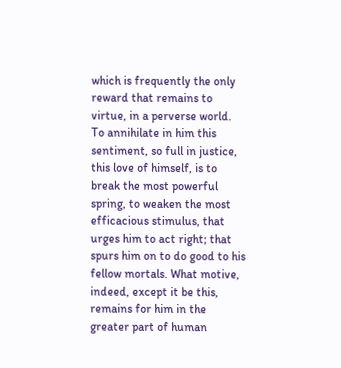which is frequently the only reward that remains to virtue, in a perverse world. To annihilate in him this sentiment, so full in justice, this love of himself, is to break the most powerful spring, to weaken the most efficacious stimulus, that urges him to act right; that spurs him on to do good to his fellow mortals. What motive, indeed, except it be this, remains for him in the greater part of human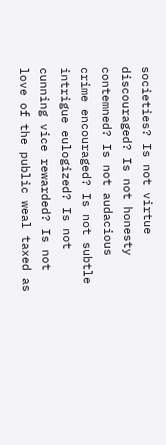societies? Is not virtue discouraged? Is not honesty contemned? Is not audacious crime encouraged? Is not subtle intrigue eulogized? Is not cunning vice rewarded? Is not love of the public weal taxed as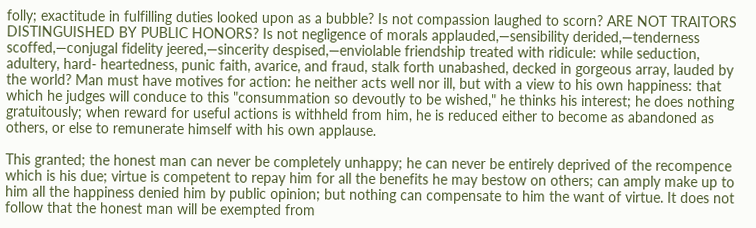folly; exactitude in fulfilling duties looked upon as a bubble? Is not compassion laughed to scorn? ARE NOT TRAITORS DISTINGUISHED BY PUBLIC HONORS? Is not negligence of morals applauded,—sensibility derided,—tenderness scoffed,—conjugal fidelity jeered,—sincerity despised,—enviolable friendship treated with ridicule: while seduction, adultery, hard- heartedness, punic faith, avarice, and fraud, stalk forth unabashed, decked in gorgeous array, lauded by the world? Man must have motives for action: he neither acts well nor ill, but with a view to his own happiness: that which he judges will conduce to this "consummation so devoutly to be wished," he thinks his interest; he does nothing gratuitously; when reward for useful actions is withheld from him, he is reduced either to become as abandoned as others, or else to remunerate himself with his own applause.

This granted; the honest man can never be completely unhappy; he can never be entirely deprived of the recompence which is his due; virtue is competent to repay him for all the benefits he may bestow on others; can amply make up to him all the happiness denied him by public opinion; but nothing can compensate to him the want of virtue. It does not follow that the honest man will be exempted from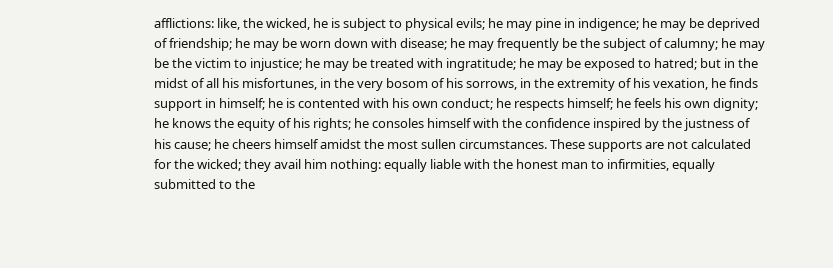afflictions: like, the wicked, he is subject to physical evils; he may pine in indigence; he may be deprived of friendship; he may be worn down with disease; he may frequently be the subject of calumny; he may be the victim to injustice; he may be treated with ingratitude; he may be exposed to hatred; but in the midst of all his misfortunes, in the very bosom of his sorrows, in the extremity of his vexation, he finds support in himself; he is contented with his own conduct; he respects himself; he feels his own dignity; he knows the equity of his rights; he consoles himself with the confidence inspired by the justness of his cause; he cheers himself amidst the most sullen circumstances. These supports are not calculated for the wicked; they avail him nothing: equally liable with the honest man to infirmities, equally submitted to the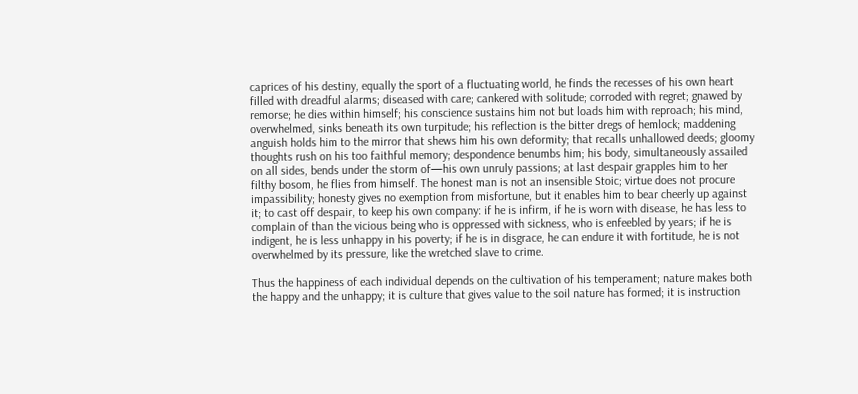caprices of his destiny, equally the sport of a fluctuating world, he finds the recesses of his own heart filled with dreadful alarms; diseased with care; cankered with solitude; corroded with regret; gnawed by remorse; he dies within himself; his conscience sustains him not but loads him with reproach; his mind, overwhelmed, sinks beneath its own turpitude; his reflection is the bitter dregs of hemlock; maddening anguish holds him to the mirror that shews him his own deformity; that recalls unhallowed deeds; gloomy thoughts rush on his too faithful memory; despondence benumbs him; his body, simultaneously assailed on all sides, bends under the storm of—his own unruly passions; at last despair grapples him to her filthy bosom, he flies from himself. The honest man is not an insensible Stoic; virtue does not procure impassibility; honesty gives no exemption from misfortune, but it enables him to bear cheerly up against it; to cast off despair, to keep his own company: if he is infirm, if he is worn with disease, he has less to complain of than the vicious being who is oppressed with sickness, who is enfeebled by years; if he is indigent, he is less unhappy in his poverty; if he is in disgrace, he can endure it with fortitude, he is not overwhelmed by its pressure, like the wretched slave to crime.

Thus the happiness of each individual depends on the cultivation of his temperament; nature makes both the happy and the unhappy; it is culture that gives value to the soil nature has formed; it is instruction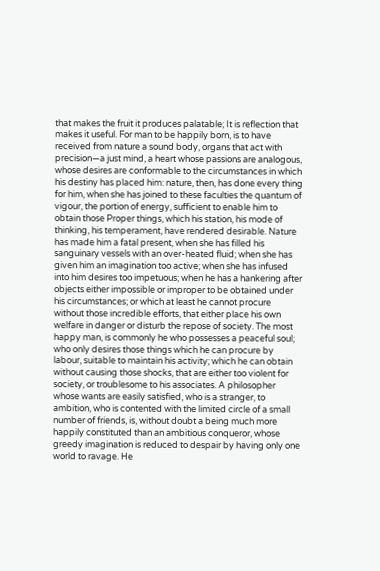that makes the fruit it produces palatable; It is reflection that makes it useful. For man to be happily born, is to have received from nature a sound body, organs that act with precision—a just mind, a heart whose passions are analogous, whose desires are conformable to the circumstances in which his destiny has placed him: nature, then, has done every thing for him, when she has joined to these faculties the quantum of vigour, the portion of energy, sufficient to enable him to obtain those Proper things, which his station, his mode of thinking, his temperament, have rendered desirable. Nature has made him a fatal present, when she has filled his sanguinary vessels with an over-heated fluid; when she has given him an imagination too active; when she has infused into him desires too impetuous; when he has a hankering after objects either impossible or improper to be obtained under his circumstances; or which at least he cannot procure without those incredible efforts, that either place his own welfare in danger or disturb the repose of society. The most happy man, is commonly he who possesses a peaceful soul; who only desires those things which he can procure by labour, suitable to maintain his activity; which he can obtain without causing those shocks, that are either too violent for society, or troublesome to his associates. A philosopher whose wants are easily satisfied, who is a stranger, to ambition, who is contented with the limited circle of a small number of friends, is, without doubt a being much more happily constituted than an ambitious conqueror, whose greedy imagination is reduced to despair by having only one world to ravage. He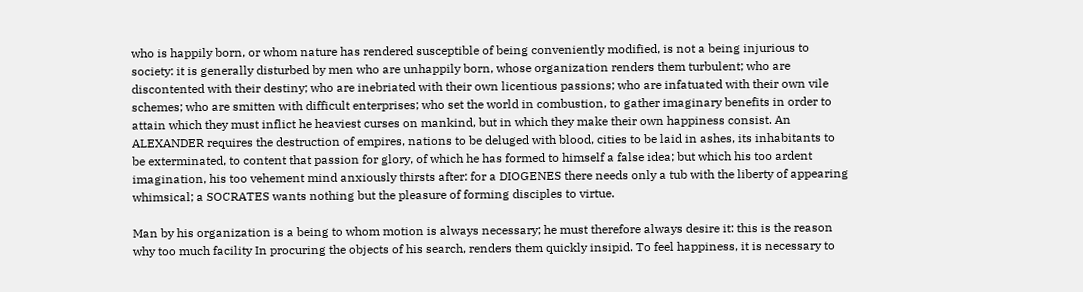who is happily born, or whom nature has rendered susceptible of being conveniently modified, is not a being injurious to society: it is generally disturbed by men who are unhappily born, whose organization renders them turbulent; who are discontented with their destiny; who are inebriated with their own licentious passions; who are infatuated with their own vile schemes; who are smitten with difficult enterprises; who set the world in combustion, to gather imaginary benefits in order to attain which they must inflict he heaviest curses on mankind, but in which they make their own happiness consist. An ALEXANDER requires the destruction of empires, nations to be deluged with blood, cities to be laid in ashes, its inhabitants to be exterminated, to content that passion for glory, of which he has formed to himself a false idea; but which his too ardent imagination, his too vehement mind anxiously thirsts after: for a DIOGENES there needs only a tub with the liberty of appearing whimsical; a SOCRATES wants nothing but the pleasure of forming disciples to virtue.

Man by his organization is a being to whom motion is always necessary; he must therefore always desire it: this is the reason why too much facility In procuring the objects of his search, renders them quickly insipid. To feel happiness, it is necessary to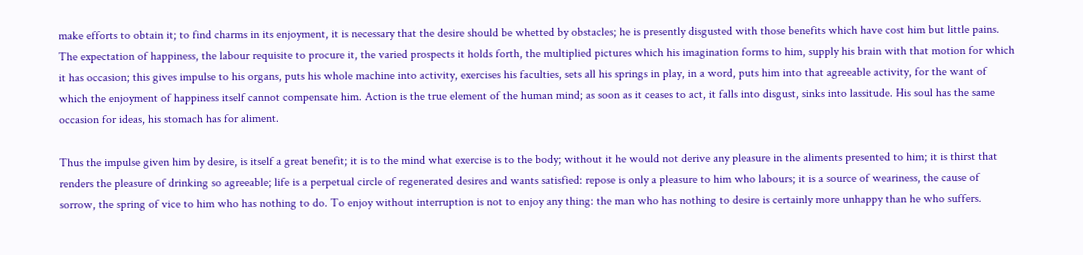make efforts to obtain it; to find charms in its enjoyment, it is necessary that the desire should be whetted by obstacles; he is presently disgusted with those benefits which have cost him but little pains. The expectation of happiness, the labour requisite to procure it, the varied prospects it holds forth, the multiplied pictures which his imagination forms to him, supply his brain with that motion for which it has occasion; this gives impulse to his organs, puts his whole machine into activity, exercises his faculties, sets all his springs in play, in a word, puts him into that agreeable activity, for the want of which the enjoyment of happiness itself cannot compensate him. Action is the true element of the human mind; as soon as it ceases to act, it falls into disgust, sinks into lassitude. His soul has the same occasion for ideas, his stomach has for aliment.

Thus the impulse given him by desire, is itself a great benefit; it is to the mind what exercise is to the body; without it he would not derive any pleasure in the aliments presented to him; it is thirst that renders the pleasure of drinking so agreeable; life is a perpetual circle of regenerated desires and wants satisfied: repose is only a pleasure to him who labours; it is a source of weariness, the cause of sorrow, the spring of vice to him who has nothing to do. To enjoy without interruption is not to enjoy any thing: the man who has nothing to desire is certainly more unhappy than he who suffers.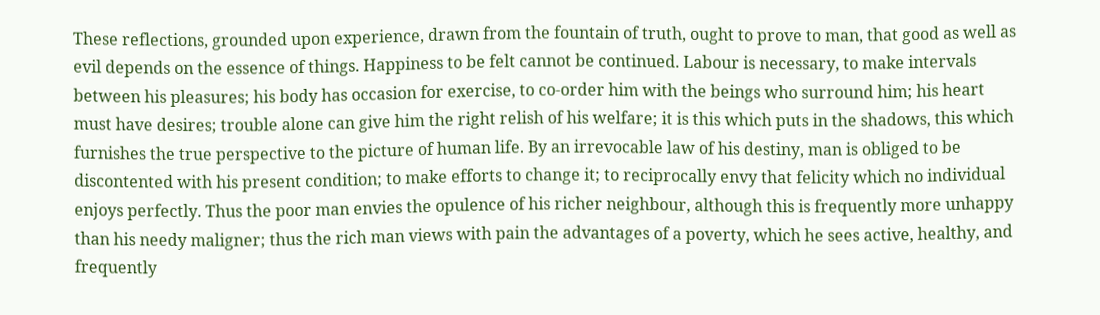These reflections, grounded upon experience, drawn from the fountain of truth, ought to prove to man, that good as well as evil depends on the essence of things. Happiness to be felt cannot be continued. Labour is necessary, to make intervals between his pleasures; his body has occasion for exercise, to co-order him with the beings who surround him; his heart must have desires; trouble alone can give him the right relish of his welfare; it is this which puts in the shadows, this which furnishes the true perspective to the picture of human life. By an irrevocable law of his destiny, man is obliged to be discontented with his present condition; to make efforts to change it; to reciprocally envy that felicity which no individual enjoys perfectly. Thus the poor man envies the opulence of his richer neighbour, although this is frequently more unhappy than his needy maligner; thus the rich man views with pain the advantages of a poverty, which he sees active, healthy, and frequently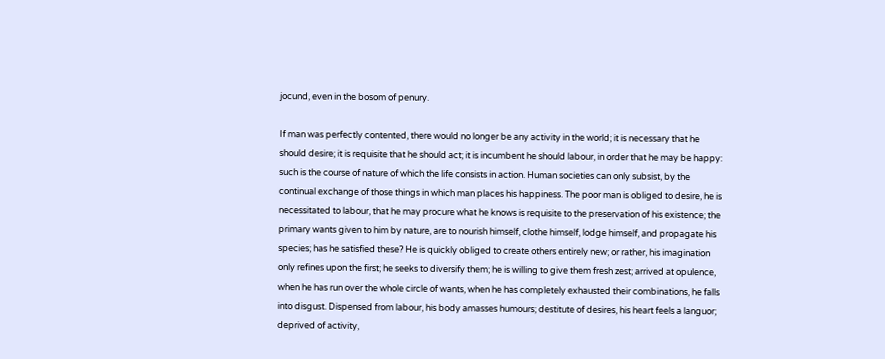jocund, even in the bosom of penury.

If man was perfectly contented, there would no longer be any activity in the world; it is necessary that he should desire; it is requisite that he should act; it is incumbent he should labour, in order that he may be happy: such is the course of nature of which the life consists in action. Human societies can only subsist, by the continual exchange of those things in which man places his happiness. The poor man is obliged to desire, he is necessitated to labour, that he may procure what he knows is requisite to the preservation of his existence; the primary wants given to him by nature, are to nourish himself, clothe himself, lodge himself, and propagate his species; has he satisfied these? He is quickly obliged to create others entirely new; or rather, his imagination only refines upon the first; he seeks to diversify them; he is willing to give them fresh zest; arrived at opulence, when he has run over the whole circle of wants, when he has completely exhausted their combinations, he falls into disgust. Dispensed from labour, his body amasses humours; destitute of desires, his heart feels a languor; deprived of activity,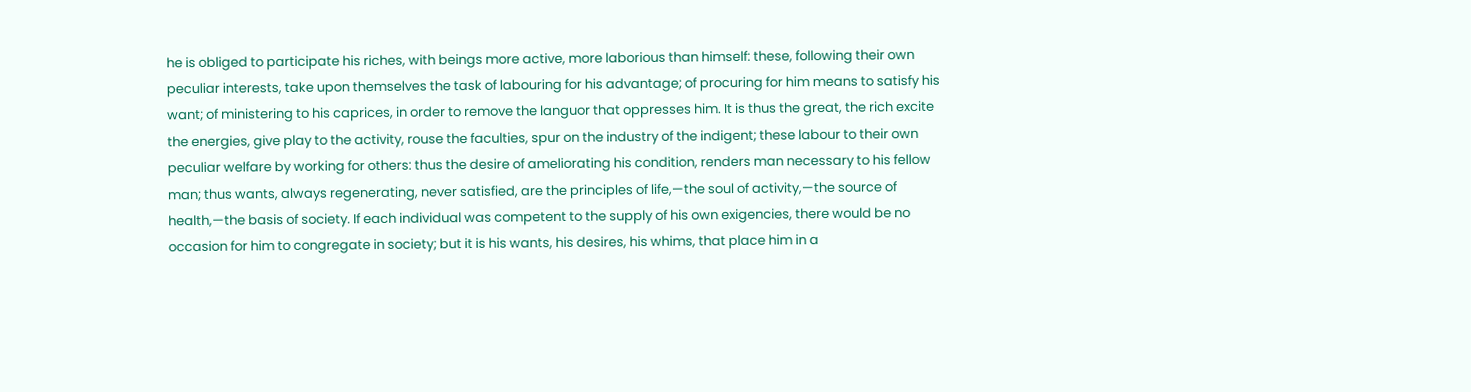he is obliged to participate his riches, with beings more active, more laborious than himself: these, following their own peculiar interests, take upon themselves the task of labouring for his advantage; of procuring for him means to satisfy his want; of ministering to his caprices, in order to remove the languor that oppresses him. It is thus the great, the rich excite the energies, give play to the activity, rouse the faculties, spur on the industry of the indigent; these labour to their own peculiar welfare by working for others: thus the desire of ameliorating his condition, renders man necessary to his fellow man; thus wants, always regenerating, never satisfied, are the principles of life,—the soul of activity,—the source of health,—the basis of society. If each individual was competent to the supply of his own exigencies, there would be no occasion for him to congregate in society; but it is his wants, his desires, his whims, that place him in a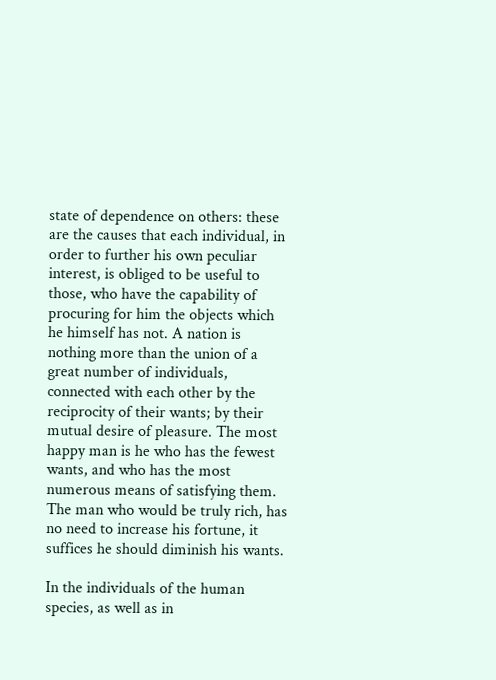state of dependence on others: these are the causes that each individual, in order to further his own peculiar interest, is obliged to be useful to those, who have the capability of procuring for him the objects which he himself has not. A nation is nothing more than the union of a great number of individuals, connected with each other by the reciprocity of their wants; by their mutual desire of pleasure. The most happy man is he who has the fewest wants, and who has the most numerous means of satisfying them. The man who would be truly rich, has no need to increase his fortune, it suffices he should diminish his wants.

In the individuals of the human species, as well as in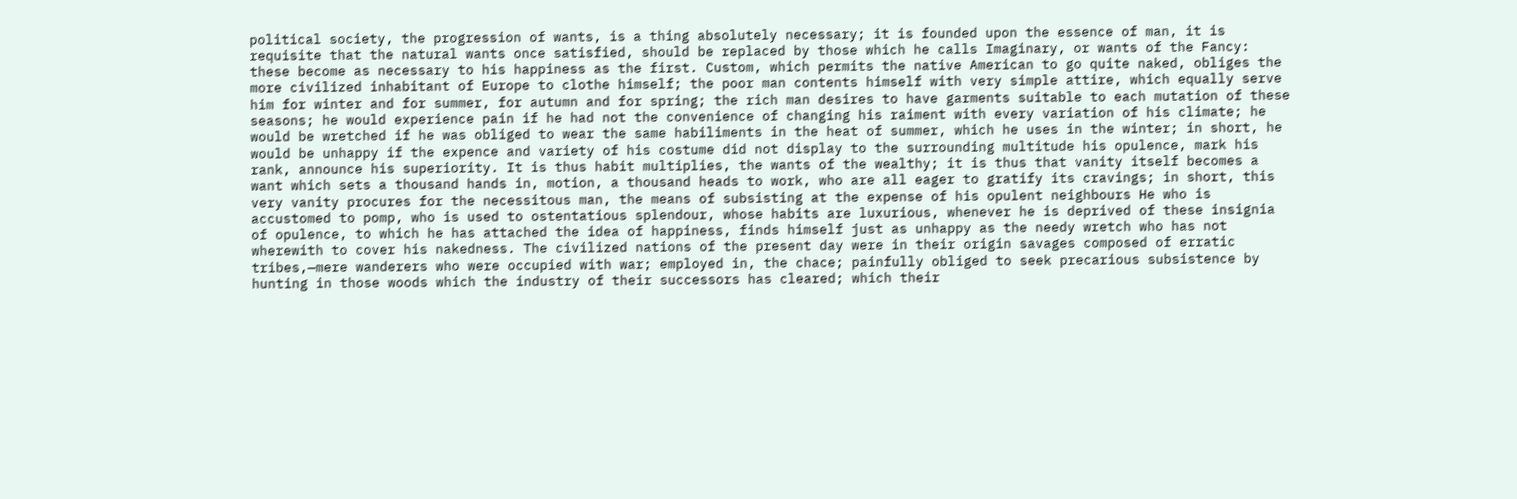political society, the progression of wants, is a thing absolutely necessary; it is founded upon the essence of man, it is requisite that the natural wants once satisfied, should be replaced by those which he calls Imaginary, or wants of the Fancy: these become as necessary to his happiness as the first. Custom, which permits the native American to go quite naked, obliges the more civilized inhabitant of Europe to clothe himself; the poor man contents himself with very simple attire, which equally serve him for winter and for summer, for autumn and for spring; the rich man desires to have garments suitable to each mutation of these seasons; he would experience pain if he had not the convenience of changing his raiment with every variation of his climate; he would be wretched if he was obliged to wear the same habiliments in the heat of summer, which he uses in the winter; in short, he would be unhappy if the expence and variety of his costume did not display to the surrounding multitude his opulence, mark his rank, announce his superiority. It is thus habit multiplies, the wants of the wealthy; it is thus that vanity itself becomes a want which sets a thousand hands in, motion, a thousand heads to work, who are all eager to gratify its cravings; in short, this very vanity procures for the necessitous man, the means of subsisting at the expense of his opulent neighbours He who is accustomed to pomp, who is used to ostentatious splendour, whose habits are luxurious, whenever he is deprived of these insignia of opulence, to which he has attached the idea of happiness, finds himself just as unhappy as the needy wretch who has not wherewith to cover his nakedness. The civilized nations of the present day were in their origin savages composed of erratic tribes,—mere wanderers who were occupied with war; employed in, the chace; painfully obliged to seek precarious subsistence by hunting in those woods which the industry of their successors has cleared; which their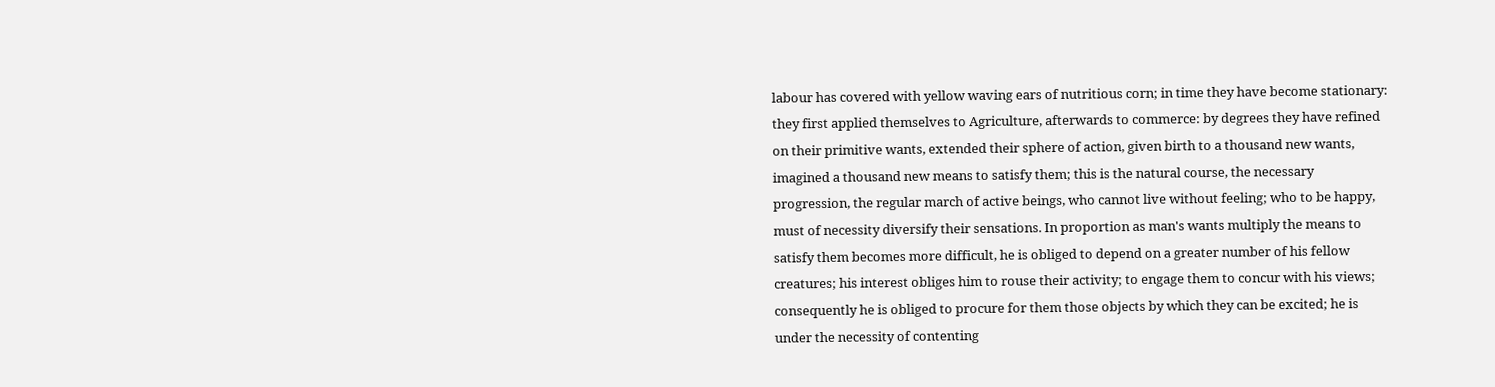labour has covered with yellow waving ears of nutritious corn; in time they have become stationary: they first applied themselves to Agriculture, afterwards to commerce: by degrees they have refined on their primitive wants, extended their sphere of action, given birth to a thousand new wants, imagined a thousand new means to satisfy them; this is the natural course, the necessary progression, the regular march of active beings, who cannot live without feeling; who to be happy, must of necessity diversify their sensations. In proportion as man's wants multiply the means to satisfy them becomes more difficult, he is obliged to depend on a greater number of his fellow creatures; his interest obliges him to rouse their activity; to engage them to concur with his views; consequently he is obliged to procure for them those objects by which they can be excited; he is under the necessity of contenting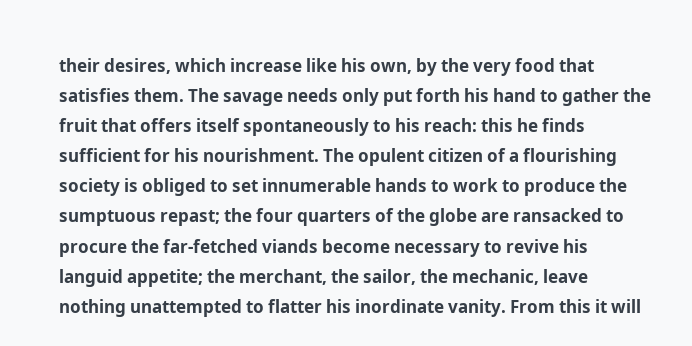their desires, which increase like his own, by the very food that satisfies them. The savage needs only put forth his hand to gather the fruit that offers itself spontaneously to his reach: this he finds sufficient for his nourishment. The opulent citizen of a flourishing society is obliged to set innumerable hands to work to produce the sumptuous repast; the four quarters of the globe are ransacked to procure the far-fetched viands become necessary to revive his languid appetite; the merchant, the sailor, the mechanic, leave nothing unattempted to flatter his inordinate vanity. From this it will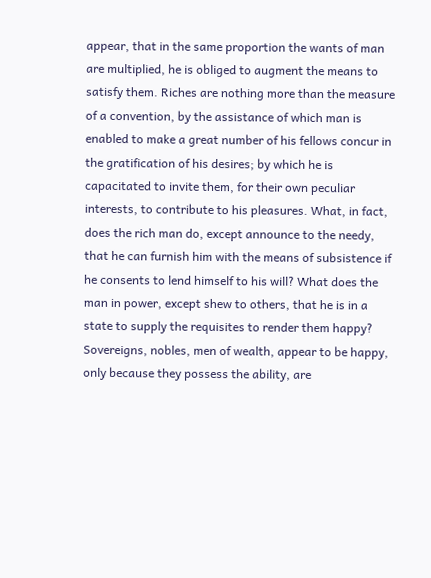appear, that in the same proportion the wants of man are multiplied, he is obliged to augment the means to satisfy them. Riches are nothing more than the measure of a convention, by the assistance of which man is enabled to make a great number of his fellows concur in the gratification of his desires; by which he is capacitated to invite them, for their own peculiar interests, to contribute to his pleasures. What, in fact, does the rich man do, except announce to the needy, that he can furnish him with the means of subsistence if he consents to lend himself to his will? What does the man in power, except shew to others, that he is in a state to supply the requisites to render them happy? Sovereigns, nobles, men of wealth, appear to be happy, only because they possess the ability, are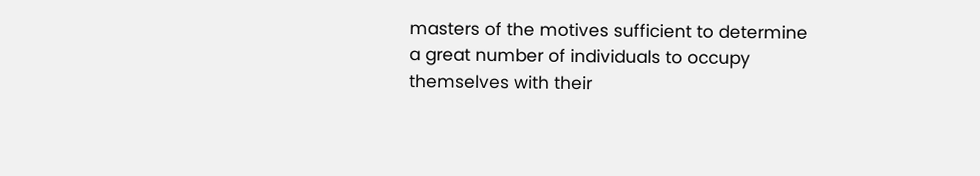masters of the motives sufficient to determine a great number of individuals to occupy themselves with their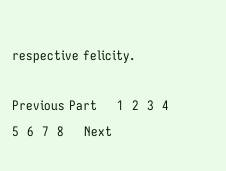respective felicity.

Previous Part     1  2  3  4  5  6  7  8     Next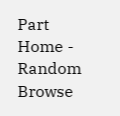Part
Home - Random Browse